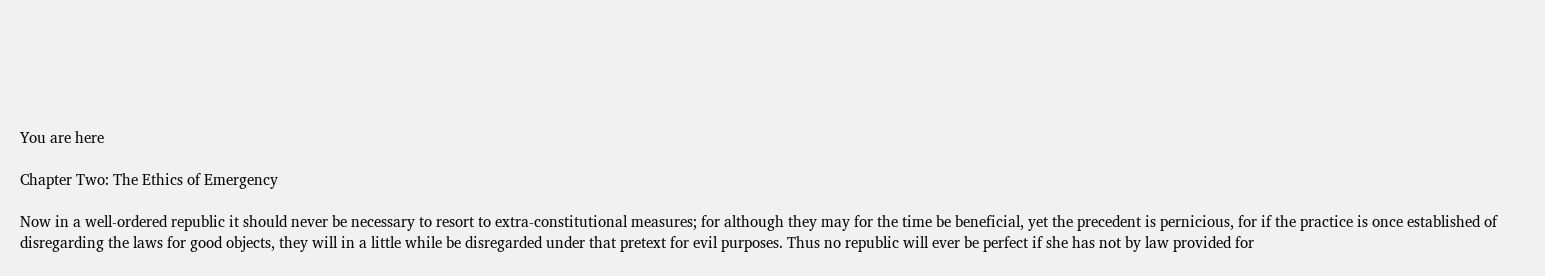You are here

Chapter Two: The Ethics of Emergency

Now in a well-ordered republic it should never be necessary to resort to extra-constitutional measures; for although they may for the time be beneficial, yet the precedent is pernicious, for if the practice is once established of disregarding the laws for good objects, they will in a little while be disregarded under that pretext for evil purposes. Thus no republic will ever be perfect if she has not by law provided for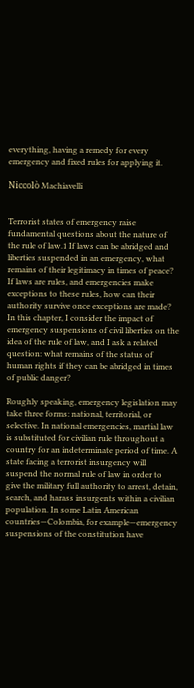everything, having a remedy for every emergency and fixed rules for applying it.

Niccolò Machiavelli


Terrorist states of emergency raise fundamental questions about the nature of the rule of law.1 If laws can be abridged and liberties suspended in an emergency, what remains of their legitimacy in times of peace? If laws are rules, and emergencies make exceptions to these rules, how can their authority survive once exceptions are made? In this chapter, I consider the impact of emergency suspensions of civil liberties on the idea of the rule of law, and I ask a related question: what remains of the status of human rights if they can be abridged in times of public danger?

Roughly speaking, emergency legislation may take three forms: national, territorial, or selective. In national emergencies, martial law is substituted for civilian rule throughout a country for an indeterminate period of time. A state facing a terrorist insurgency will suspend the normal rule of law in order to give the military full authority to arrest, detain, search, and harass insurgents within a civilian population. In some Latin American countries—Colombia, for example—emergency suspensions of the constitution have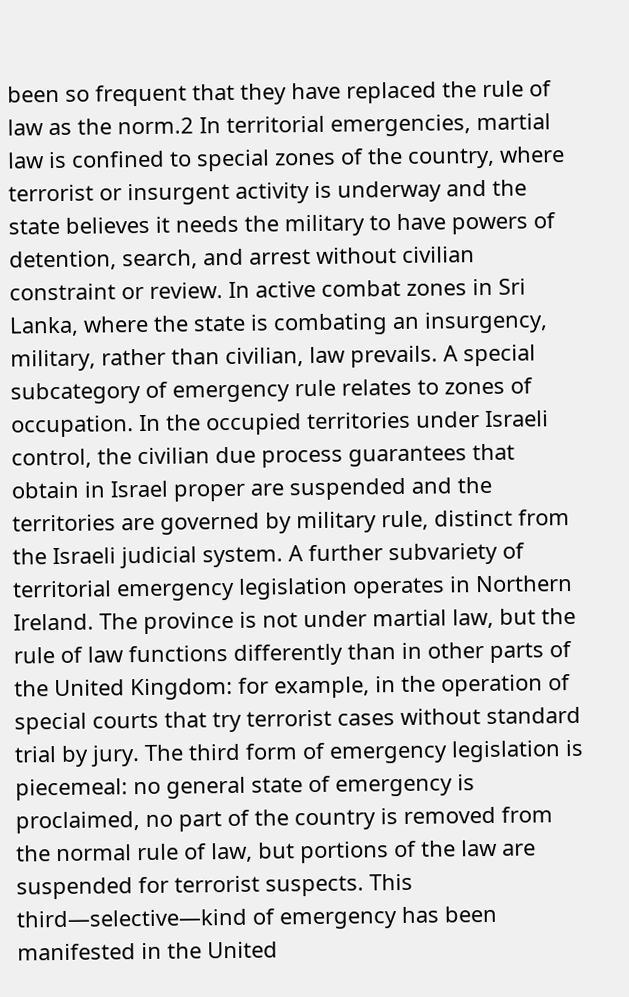been so frequent that they have replaced the rule of law as the norm.2 In territorial emergencies, martial law is confined to special zones of the country, where terrorist or insurgent activity is underway and the state believes it needs the military to have powers of detention, search, and arrest without civilian constraint or review. In active combat zones in Sri Lanka, where the state is combating an insurgency, military, rather than civilian, law prevails. A special subcategory of emergency rule relates to zones of occupation. In the occupied territories under Israeli control, the civilian due process guarantees that obtain in Israel proper are suspended and the territories are governed by military rule, distinct from the Israeli judicial system. A further subvariety of territorial emergency legislation operates in Northern Ireland. The province is not under martial law, but the rule of law functions differently than in other parts of the United Kingdom: for example, in the operation of special courts that try terrorist cases without standard trial by jury. The third form of emergency legislation is piecemeal: no general state of emergency is proclaimed, no part of the country is removed from the normal rule of law, but portions of the law are suspended for terrorist suspects. This third—selective—kind of emergency has been manifested in the United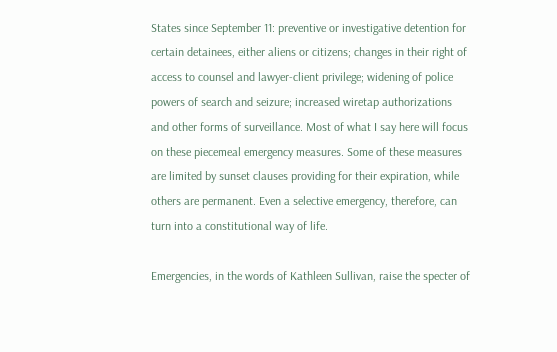States since September 11: preventive or investigative detention for certain detainees, either aliens or citizens; changes in their right of access to counsel and lawyer-client privilege; widening of police powers of search and seizure; increased wiretap authorizations and other forms of surveillance. Most of what I say here will focus on these piecemeal emergency measures. Some of these measures are limited by sunset clauses providing for their expiration, while others are permanent. Even a selective emergency, therefore, can turn into a constitutional way of life.

Emergencies, in the words of Kathleen Sullivan, raise the specter of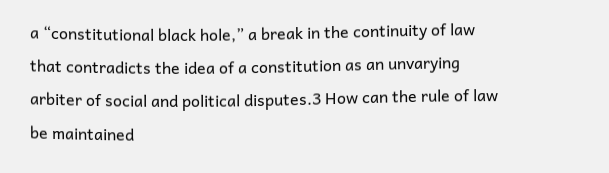a “constitutional black hole,” a break in the continuity of law that contradicts the idea of a constitution as an unvarying arbiter of social and political disputes.3 How can the rule of law be maintained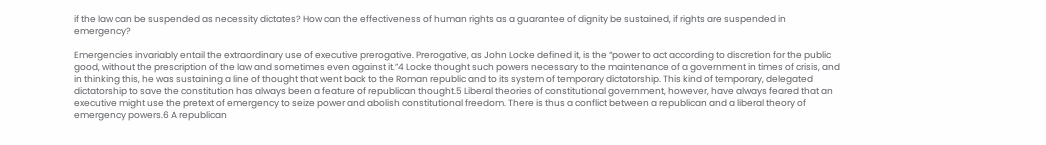if the law can be suspended as necessity dictates? How can the effectiveness of human rights as a guarantee of dignity be sustained, if rights are suspended in emergency?

Emergencies invariably entail the extraordinary use of executive prerogative. Prerogative, as John Locke defined it, is the “power to act according to discretion for the public good, without the prescription of the law and sometimes even against it.”4 Locke thought such powers necessary to the maintenance of a government in times of crisis, and in thinking this, he was sustaining a line of thought that went back to the Roman republic and to its system of temporary dictatorship. This kind of temporary, delegated dictatorship to save the constitution has always been a feature of republican thought.5 Liberal theories of constitutional government, however, have always feared that an executive might use the pretext of emergency to seize power and abolish constitutional freedom. There is thus a conflict between a republican and a liberal theory of emergency powers.6 A republican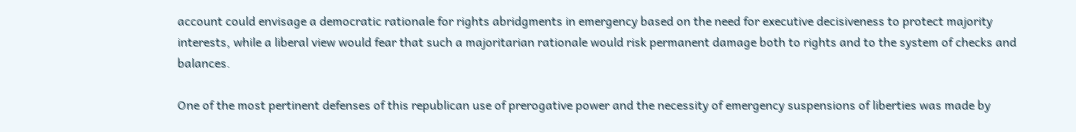account could envisage a democratic rationale for rights abridgments in emergency based on the need for executive decisiveness to protect majority interests, while a liberal view would fear that such a majoritarian rationale would risk permanent damage both to rights and to the system of checks and balances.

One of the most pertinent defenses of this republican use of prerogative power and the necessity of emergency suspensions of liberties was made by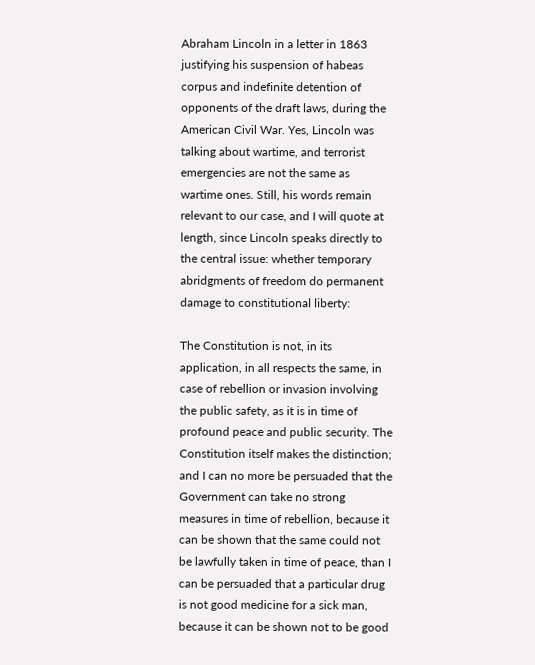Abraham Lincoln in a letter in 1863 justifying his suspension of habeas corpus and indefinite detention of opponents of the draft laws, during the American Civil War. Yes, Lincoln was talking about wartime, and terrorist emergencies are not the same as wartime ones. Still, his words remain relevant to our case, and I will quote at length, since Lincoln speaks directly to the central issue: whether temporary abridgments of freedom do permanent damage to constitutional liberty:

The Constitution is not, in its application, in all respects the same, in case of rebellion or invasion involving the public safety, as it is in time of profound peace and public security. The Constitution itself makes the distinction; and I can no more be persuaded that the Government can take no strong measures in time of rebellion, because it can be shown that the same could not be lawfully taken in time of peace, than I can be persuaded that a particular drug is not good medicine for a sick man, because it can be shown not to be good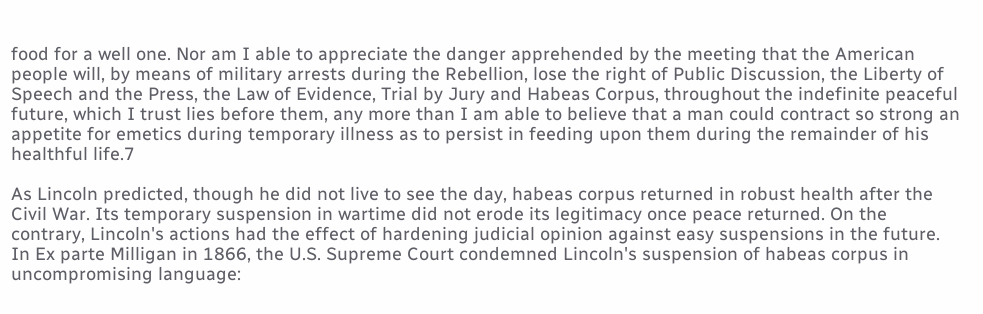food for a well one. Nor am I able to appreciate the danger apprehended by the meeting that the American people will, by means of military arrests during the Rebellion, lose the right of Public Discussion, the Liberty of Speech and the Press, the Law of Evidence, Trial by Jury and Habeas Corpus, throughout the indefinite peaceful future, which I trust lies before them, any more than I am able to believe that a man could contract so strong an appetite for emetics during temporary illness as to persist in feeding upon them during the remainder of his healthful life.7

As Lincoln predicted, though he did not live to see the day, habeas corpus returned in robust health after the Civil War. Its temporary suspension in wartime did not erode its legitimacy once peace returned. On the contrary, Lincoln's actions had the effect of hardening judicial opinion against easy suspensions in the future. In Ex parte Milligan in 1866, the U.S. Supreme Court condemned Lincoln's suspension of habeas corpus in uncompromising language: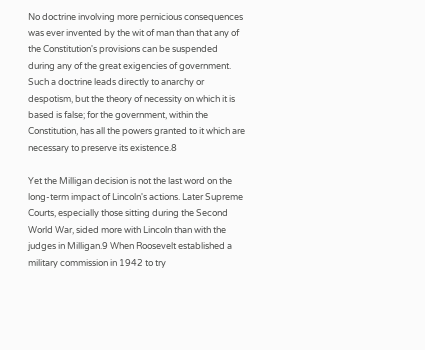No doctrine involving more pernicious consequences was ever invented by the wit of man than that any of the Constitution's provisions can be suspended during any of the great exigencies of government. Such a doctrine leads directly to anarchy or despotism, but the theory of necessity on which it is based is false; for the government, within the Constitution, has all the powers granted to it which are necessary to preserve its existence.8

Yet the Milligan decision is not the last word on the long-term impact of Lincoln's actions. Later Supreme Courts, especially those sitting during the Second World War, sided more with Lincoln than with the judges in Milligan.9 When Roosevelt established a military commission in 1942 to try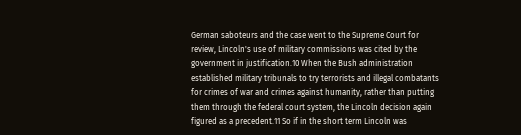German saboteurs and the case went to the Supreme Court for review, Lincoln's use of military commissions was cited by the government in justification.10 When the Bush administration established military tribunals to try terrorists and illegal combatants for crimes of war and crimes against humanity, rather than putting them through the federal court system, the Lincoln decision again figured as a precedent.11 So if in the short term Lincoln was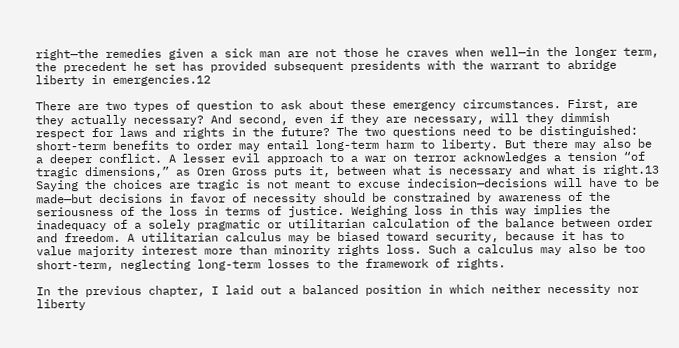right—the remedies given a sick man are not those he craves when well—in the longer term, the precedent he set has provided subsequent presidents with the warrant to abridge liberty in emergencies.12

There are two types of question to ask about these emergency circumstances. First, are they actually necessary? And second, even if they are necessary, will they dimmish respect for laws and rights in the future? The two questions need to be distinguished: short-term benefits to order may entail long-term harm to liberty. But there may also be a deeper conflict. A lesser evil approach to a war on terror acknowledges a tension “of tragic dimensions,” as Oren Gross puts it, between what is necessary and what is right.13 Saying the choices are tragic is not meant to excuse indecision—decisions will have to be made—but decisions in favor of necessity should be constrained by awareness of the seriousness of the loss in terms of justice. Weighing loss in this way implies the inadequacy of a solely pragmatic or utilitarian calculation of the balance between order and freedom. A utilitarian calculus may be biased toward security, because it has to value majority interest more than minority rights loss. Such a calculus may also be too short-term, neglecting long-term losses to the framework of rights.

In the previous chapter, I laid out a balanced position in which neither necessity nor liberty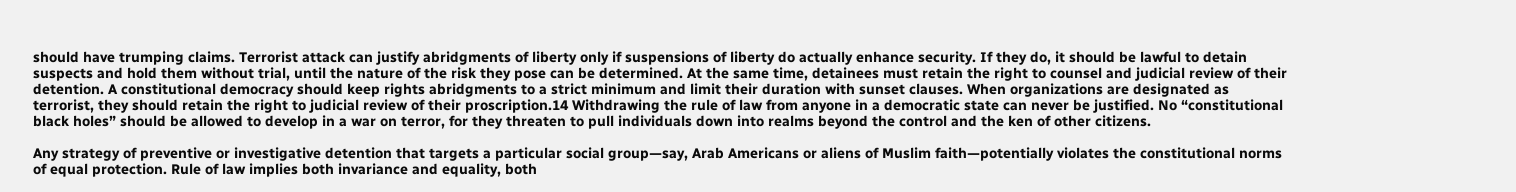should have trumping claims. Terrorist attack can justify abridgments of liberty only if suspensions of liberty do actually enhance security. If they do, it should be lawful to detain suspects and hold them without trial, until the nature of the risk they pose can be determined. At the same time, detainees must retain the right to counsel and judicial review of their detention. A constitutional democracy should keep rights abridgments to a strict minimum and limit their duration with sunset clauses. When organizations are designated as terrorist, they should retain the right to judicial review of their proscription.14 Withdrawing the rule of law from anyone in a democratic state can never be justified. No “constitutional black holes” should be allowed to develop in a war on terror, for they threaten to pull individuals down into realms beyond the control and the ken of other citizens.

Any strategy of preventive or investigative detention that targets a particular social group—say, Arab Americans or aliens of Muslim faith—potentially violates the constitutional norms of equal protection. Rule of law implies both invariance and equality, both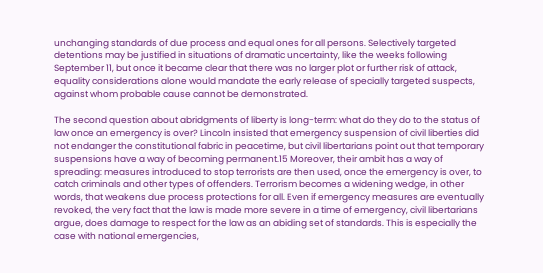unchanging standards of due process and equal ones for all persons. Selectively targeted detentions may be justified in situations of dramatic uncertainty, like the weeks following September 11, but once it became clear that there was no larger plot or further risk of attack, equality considerations alone would mandate the early release of specially targeted suspects, against whom probable cause cannot be demonstrated.

The second question about abridgments of liberty is long-term: what do they do to the status of law once an emergency is over? Lincoln insisted that emergency suspension of civil liberties did not endanger the constitutional fabric in peacetime, but civil libertarians point out that temporary suspensions have a way of becoming permanent.15 Moreover, their ambit has a way of spreading: measures introduced to stop terrorists are then used, once the emergency is over, to catch criminals and other types of offenders. Terrorism becomes a widening wedge, in other words, that weakens due process protections for all. Even if emergency measures are eventually revoked, the very fact that the law is made more severe in a time of emergency, civil libertarians argue, does damage to respect for the law as an abiding set of standards. This is especially the case with national emergencies,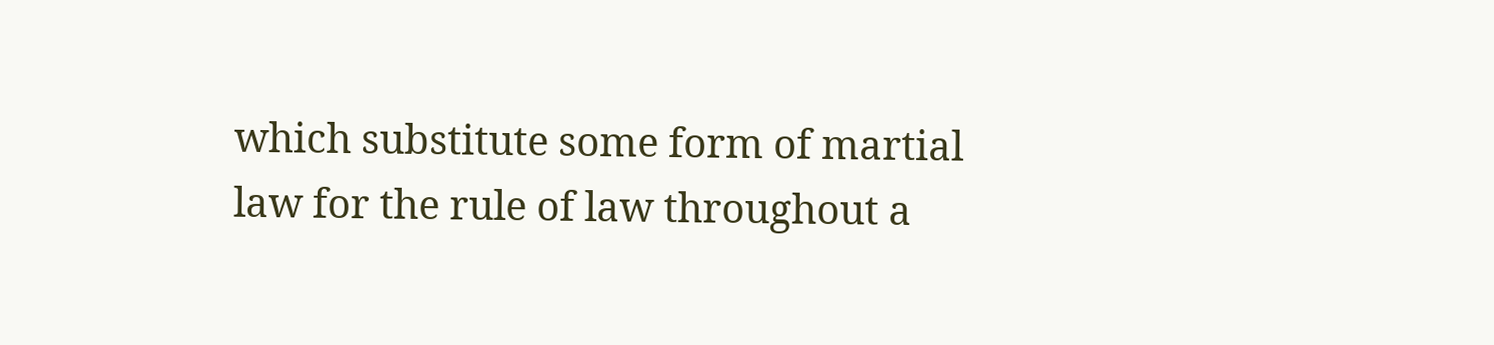which substitute some form of martial law for the rule of law throughout a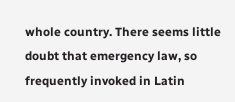whole country. There seems little doubt that emergency law, so frequently invoked in Latin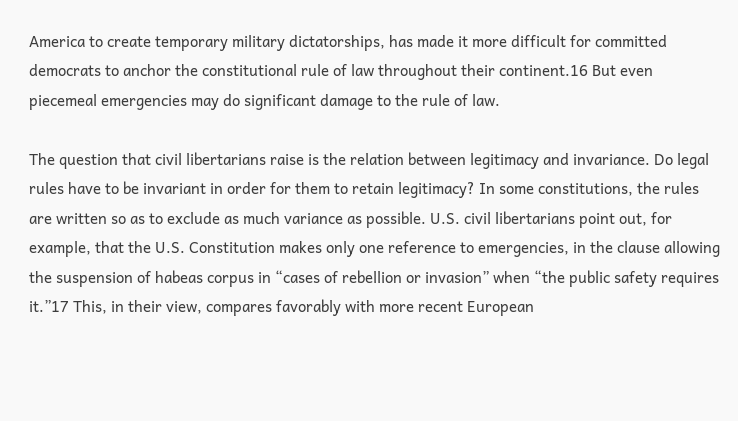America to create temporary military dictatorships, has made it more difficult for committed democrats to anchor the constitutional rule of law throughout their continent.16 But even piecemeal emergencies may do significant damage to the rule of law.

The question that civil libertarians raise is the relation between legitimacy and invariance. Do legal rules have to be invariant in order for them to retain legitimacy? In some constitutions, the rules are written so as to exclude as much variance as possible. U.S. civil libertarians point out, for example, that the U.S. Constitution makes only one reference to emergencies, in the clause allowing the suspension of habeas corpus in “cases of rebellion or invasion” when “the public safety requires it.”17 This, in their view, compares favorably with more recent European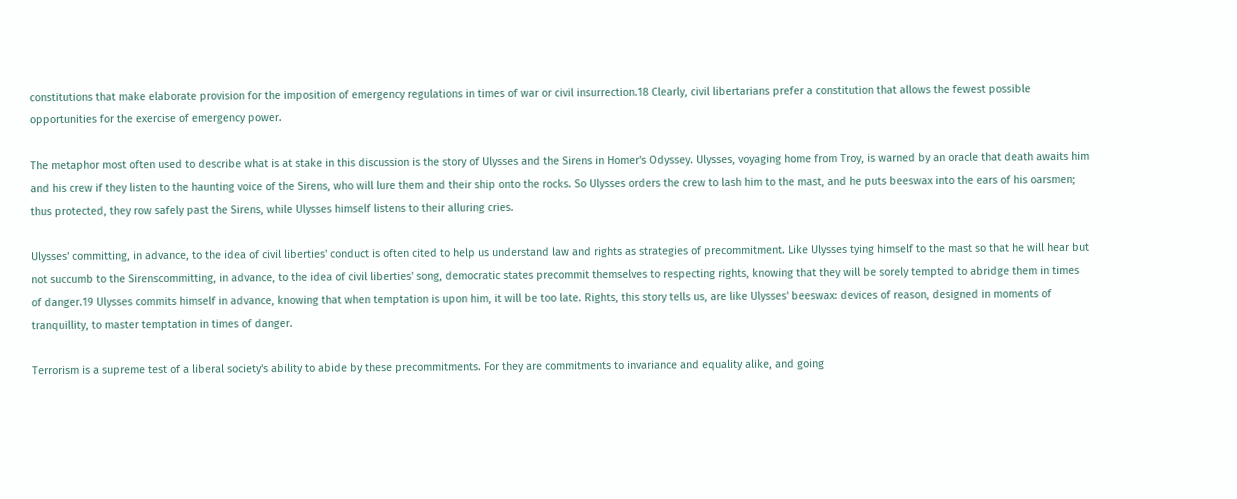constitutions that make elaborate provision for the imposition of emergency regulations in times of war or civil insurrection.18 Clearly, civil libertarians prefer a constitution that allows the fewest possible opportunities for the exercise of emergency power.

The metaphor most often used to describe what is at stake in this discussion is the story of Ulysses and the Sirens in Homer's Odyssey. Ulysses, voyaging home from Troy, is warned by an oracle that death awaits him and his crew if they listen to the haunting voice of the Sirens, who will lure them and their ship onto the rocks. So Ulysses orders the crew to lash him to the mast, and he puts beeswax into the ears of his oarsmen; thus protected, they row safely past the Sirens, while Ulysses himself listens to their alluring cries.

Ulysses' committing, in advance, to the idea of civil liberties' conduct is often cited to help us understand law and rights as strategies of precommitment. Like Ulysses tying himself to the mast so that he will hear but not succumb to the Sirenscommitting, in advance, to the idea of civil liberties' song, democratic states precommit themselves to respecting rights, knowing that they will be sorely tempted to abridge them in times of danger.19 Ulysses commits himself in advance, knowing that when temptation is upon him, it will be too late. Rights, this story tells us, are like Ulysses' beeswax: devices of reason, designed in moments of tranquillity, to master temptation in times of danger.

Terrorism is a supreme test of a liberal society's ability to abide by these precommitments. For they are commitments to invariance and equality alike, and going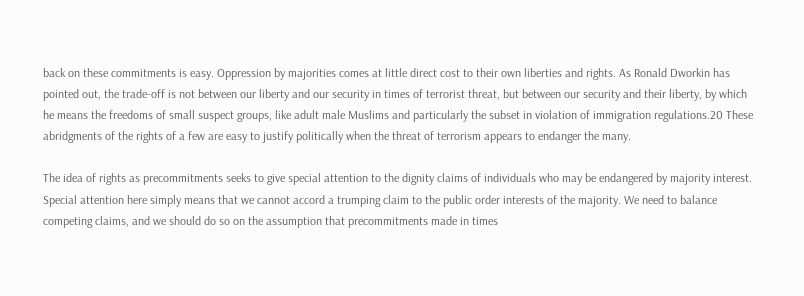back on these commitments is easy. Oppression by majorities comes at little direct cost to their own liberties and rights. As Ronald Dworkin has pointed out, the trade-off is not between our liberty and our security in times of terrorist threat, but between our security and their liberty, by which he means the freedoms of small suspect groups, like adult male Muslims and particularly the subset in violation of immigration regulations.20 These abridgments of the rights of a few are easy to justify politically when the threat of terrorism appears to endanger the many.

The idea of rights as precommitments seeks to give special attention to the dignity claims of individuals who may be endangered by majority interest. Special attention here simply means that we cannot accord a trumping claim to the public order interests of the majority. We need to balance competing claims, and we should do so on the assumption that precommitments made in times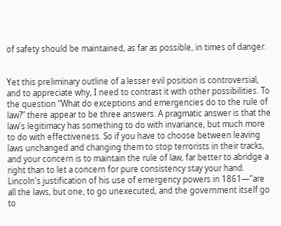of safety should be maintained, as far as possible, in times of danger.


Yet this preliminary outline of a lesser evil position is controversial, and to appreciate why, I need to contrast it with other possibilities. To the question “What do exceptions and emergencies do to the rule of law?” there appear to be three answers. A pragmatic answer is that the law's legitimacy has something to do with invariance, but much more to do with effectiveness. So if you have to choose between leaving laws unchanged and changing them to stop terrorists in their tracks, and your concern is to maintain the rule of law, far better to abridge a right than to let a concern for pure consistency stay your hand. Lincoln's justification of his use of emergency powers in 1861—“are all the laws, but one, to go unexecuted, and the government itself go to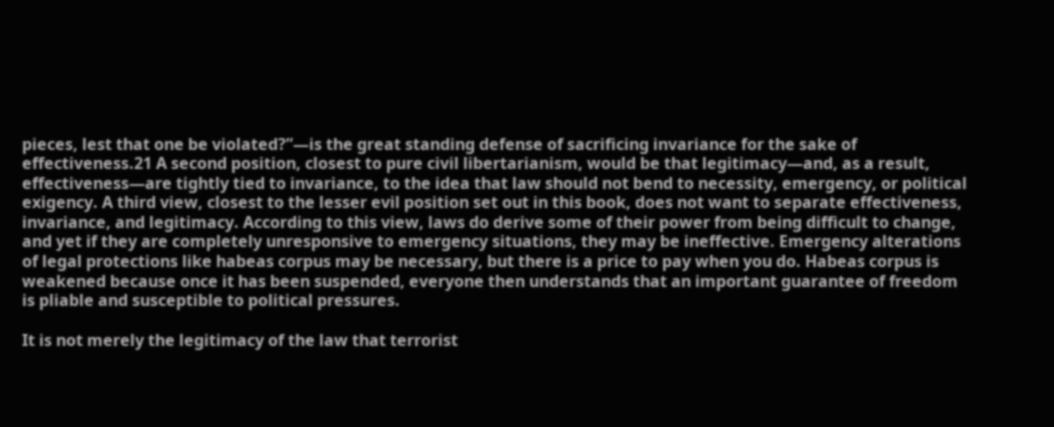pieces, lest that one be violated?”—is the great standing defense of sacrificing invariance for the sake of effectiveness.21 A second position, closest to pure civil libertarianism, would be that legitimacy—and, as a result, effectiveness—are tightly tied to invariance, to the idea that law should not bend to necessity, emergency, or political exigency. A third view, closest to the lesser evil position set out in this book, does not want to separate effectiveness, invariance, and legitimacy. According to this view, laws do derive some of their power from being difficult to change, and yet if they are completely unresponsive to emergency situations, they may be ineffective. Emergency alterations of legal protections like habeas corpus may be necessary, but there is a price to pay when you do. Habeas corpus is weakened because once it has been suspended, everyone then understands that an important guarantee of freedom is pliable and susceptible to political pressures.

It is not merely the legitimacy of the law that terrorist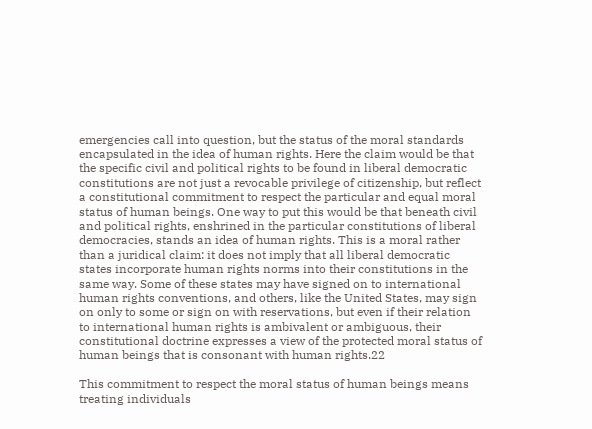emergencies call into question, but the status of the moral standards encapsulated in the idea of human rights. Here the claim would be that the specific civil and political rights to be found in liberal democratic constitutions are not just a revocable privilege of citizenship, but reflect a constitutional commitment to respect the particular and equal moral status of human beings. One way to put this would be that beneath civil and political rights, enshrined in the particular constitutions of liberal democracies, stands an idea of human rights. This is a moral rather than a juridical claim: it does not imply that all liberal democratic states incorporate human rights norms into their constitutions in the same way. Some of these states may have signed on to international human rights conventions, and others, like the United States, may sign on only to some or sign on with reservations, but even if their relation to international human rights is ambivalent or ambiguous, their constitutional doctrine expresses a view of the protected moral status of human beings that is consonant with human rights.22

This commitment to respect the moral status of human beings means treating individuals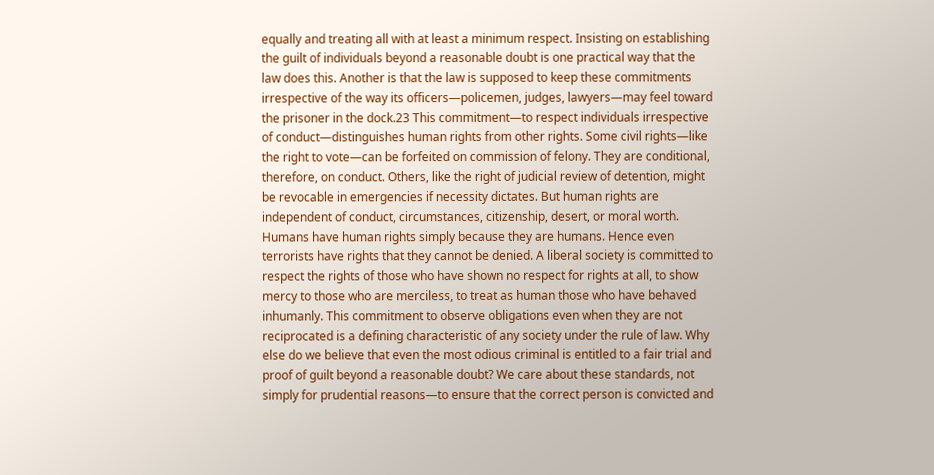equally and treating all with at least a minimum respect. Insisting on establishing the guilt of individuals beyond a reasonable doubt is one practical way that the law does this. Another is that the law is supposed to keep these commitments irrespective of the way its officers—policemen, judges, lawyers—may feel toward the prisoner in the dock.23 This commitment—to respect individuals irrespective of conduct—distinguishes human rights from other rights. Some civil rights—like the right to vote—can be forfeited on commission of felony. They are conditional, therefore, on conduct. Others, like the right of judicial review of detention, might be revocable in emergencies if necessity dictates. But human rights are independent of conduct, circumstances, citizenship, desert, or moral worth. Humans have human rights simply because they are humans. Hence even terrorists have rights that they cannot be denied. A liberal society is committed to respect the rights of those who have shown no respect for rights at all, to show mercy to those who are merciless, to treat as human those who have behaved inhumanly. This commitment to observe obligations even when they are not reciprocated is a defining characteristic of any society under the rule of law. Why else do we believe that even the most odious criminal is entitled to a fair trial and proof of guilt beyond a reasonable doubt? We care about these standards, not simply for prudential reasons—to ensure that the correct person is convicted and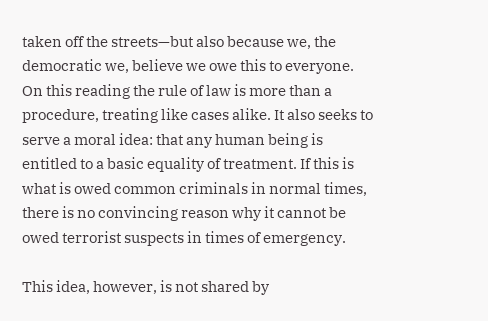taken off the streets—but also because we, the democratic we, believe we owe this to everyone. On this reading the rule of law is more than a procedure, treating like cases alike. It also seeks to serve a moral idea: that any human being is entitled to a basic equality of treatment. If this is what is owed common criminals in normal times, there is no convincing reason why it cannot be owed terrorist suspects in times of emergency.

This idea, however, is not shared by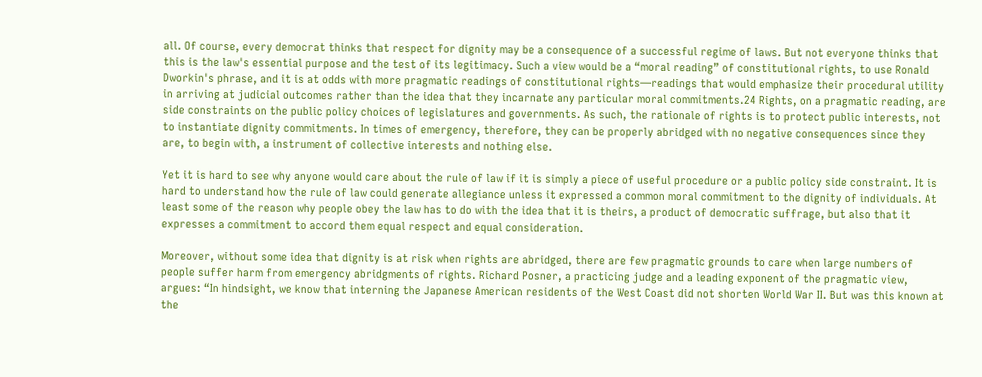all. Of course, every democrat thinks that respect for dignity may be a consequence of a successful regime of laws. But not everyone thinks that this is the law's essential purpose and the test of its legitimacy. Such a view would be a “moral reading” of constitutional rights, to use Ronald Dworkin's phrase, and it is at odds with more pragmatic readings of constitutional rights—readings that would emphasize their procedural utility in arriving at judicial outcomes rather than the idea that they incarnate any particular moral commitments.24 Rights, on a pragmatic reading, are side constraints on the public policy choices of legislatures and governments. As such, the rationale of rights is to protect public interests, not to instantiate dignity commitments. In times of emergency, therefore, they can be properly abridged with no negative consequences since they are, to begin with, a instrument of collective interests and nothing else.

Yet it is hard to see why anyone would care about the rule of law if it is simply a piece of useful procedure or a public policy side constraint. It is hard to understand how the rule of law could generate allegiance unless it expressed a common moral commitment to the dignity of individuals. At least some of the reason why people obey the law has to do with the idea that it is theirs, a product of democratic suffrage, but also that it expresses a commitment to accord them equal respect and equal consideration.

Moreover, without some idea that dignity is at risk when rights are abridged, there are few pragmatic grounds to care when large numbers of people suffer harm from emergency abridgments of rights. Richard Posner, a practicing judge and a leading exponent of the pragmatic view, argues: “In hindsight, we know that interning the Japanese American residents of the West Coast did not shorten World War II. But was this known at the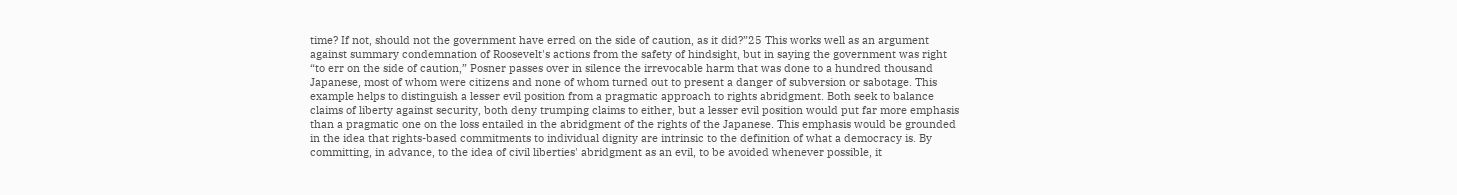time? If not, should not the government have erred on the side of caution, as it did?”25 This works well as an argument against summary condemnation of Roosevelt's actions from the safety of hindsight, but in saying the government was right “to err on the side of caution,” Posner passes over in silence the irrevocable harm that was done to a hundred thousand Japanese, most of whom were citizens and none of whom turned out to present a danger of subversion or sabotage. This example helps to distinguish a lesser evil position from a pragmatic approach to rights abridgment. Both seek to balance claims of liberty against security, both deny trumping claims to either, but a lesser evil position would put far more emphasis than a pragmatic one on the loss entailed in the abridgment of the rights of the Japanese. This emphasis would be grounded in the idea that rights-based commitments to individual dignity are intrinsic to the definition of what a democracy is. By committing, in advance, to the idea of civil liberties' abridgment as an evil, to be avoided whenever possible, it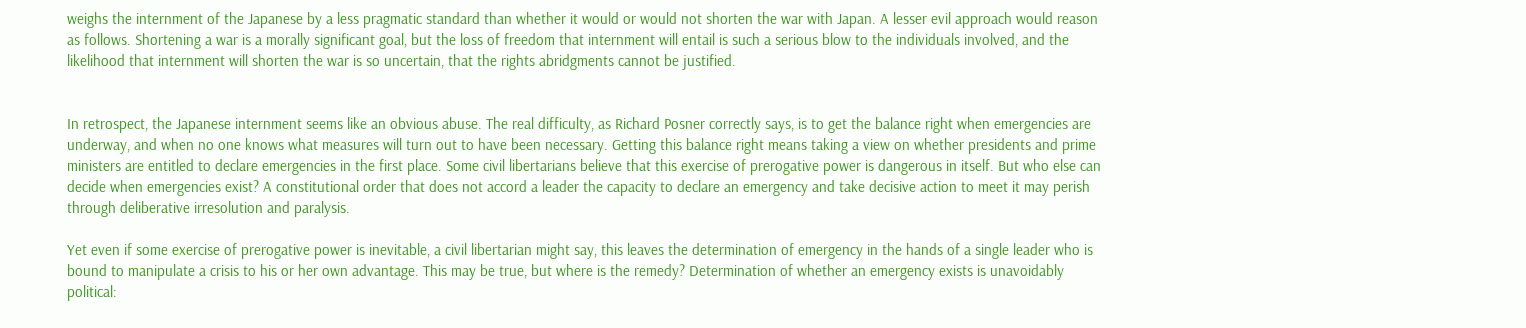weighs the internment of the Japanese by a less pragmatic standard than whether it would or would not shorten the war with Japan. A lesser evil approach would reason as follows. Shortening a war is a morally significant goal, but the loss of freedom that internment will entail is such a serious blow to the individuals involved, and the likelihood that internment will shorten the war is so uncertain, that the rights abridgments cannot be justified.


In retrospect, the Japanese internment seems like an obvious abuse. The real difficulty, as Richard Posner correctly says, is to get the balance right when emergencies are underway, and when no one knows what measures will turn out to have been necessary. Getting this balance right means taking a view on whether presidents and prime ministers are entitled to declare emergencies in the first place. Some civil libertarians believe that this exercise of prerogative power is dangerous in itself. But who else can decide when emergencies exist? A constitutional order that does not accord a leader the capacity to declare an emergency and take decisive action to meet it may perish through deliberative irresolution and paralysis.

Yet even if some exercise of prerogative power is inevitable, a civil libertarian might say, this leaves the determination of emergency in the hands of a single leader who is bound to manipulate a crisis to his or her own advantage. This may be true, but where is the remedy? Determination of whether an emergency exists is unavoidably political: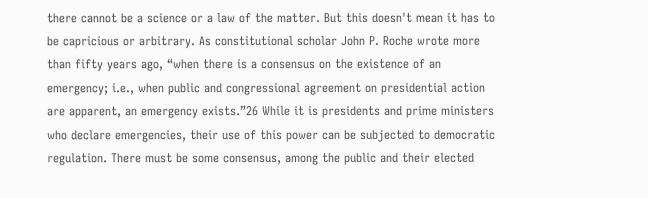there cannot be a science or a law of the matter. But this doesn't mean it has to be capricious or arbitrary. As constitutional scholar John P. Roche wrote more than fifty years ago, “when there is a consensus on the existence of an emergency; i.e., when public and congressional agreement on presidential action are apparent, an emergency exists.”26 While it is presidents and prime ministers who declare emergencies, their use of this power can be subjected to democratic regulation. There must be some consensus, among the public and their elected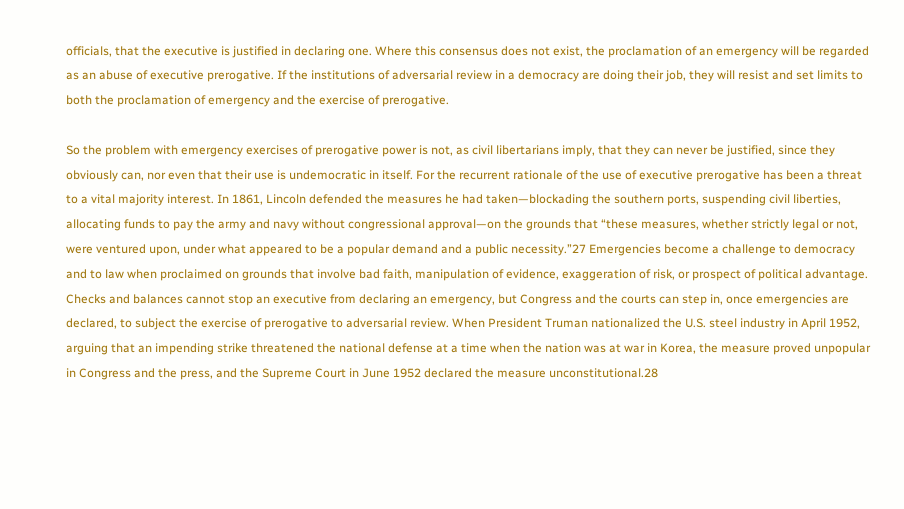officials, that the executive is justified in declaring one. Where this consensus does not exist, the proclamation of an emergency will be regarded as an abuse of executive prerogative. If the institutions of adversarial review in a democracy are doing their job, they will resist and set limits to both the proclamation of emergency and the exercise of prerogative.

So the problem with emergency exercises of prerogative power is not, as civil libertarians imply, that they can never be justified, since they obviously can, nor even that their use is undemocratic in itself. For the recurrent rationale of the use of executive prerogative has been a threat to a vital majority interest. In 1861, Lincoln defended the measures he had taken—blockading the southern ports, suspending civil liberties, allocating funds to pay the army and navy without congressional approval—on the grounds that “these measures, whether strictly legal or not, were ventured upon, under what appeared to be a popular demand and a public necessity.”27 Emergencies become a challenge to democracy and to law when proclaimed on grounds that involve bad faith, manipulation of evidence, exaggeration of risk, or prospect of political advantage. Checks and balances cannot stop an executive from declaring an emergency, but Congress and the courts can step in, once emergencies are declared, to subject the exercise of prerogative to adversarial review. When President Truman nationalized the U.S. steel industry in April 1952, arguing that an impending strike threatened the national defense at a time when the nation was at war in Korea, the measure proved unpopular in Congress and the press, and the Supreme Court in June 1952 declared the measure unconstitutional.28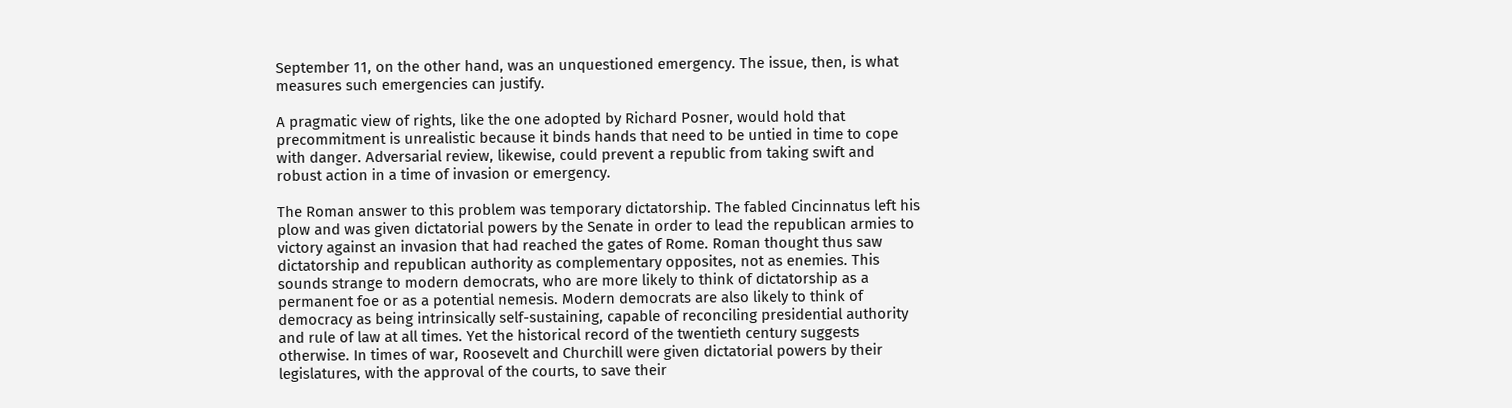September 11, on the other hand, was an unquestioned emergency. The issue, then, is what measures such emergencies can justify.

A pragmatic view of rights, like the one adopted by Richard Posner, would hold that precommitment is unrealistic because it binds hands that need to be untied in time to cope with danger. Adversarial review, likewise, could prevent a republic from taking swift and robust action in a time of invasion or emergency.

The Roman answer to this problem was temporary dictatorship. The fabled Cincinnatus left his plow and was given dictatorial powers by the Senate in order to lead the republican armies to victory against an invasion that had reached the gates of Rome. Roman thought thus saw dictatorship and republican authority as complementary opposites, not as enemies. This sounds strange to modern democrats, who are more likely to think of dictatorship as a permanent foe or as a potential nemesis. Modern democrats are also likely to think of democracy as being intrinsically self-sustaining, capable of reconciling presidential authority and rule of law at all times. Yet the historical record of the twentieth century suggests otherwise. In times of war, Roosevelt and Churchill were given dictatorial powers by their legislatures, with the approval of the courts, to save their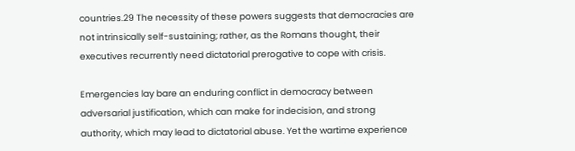countries.29 The necessity of these powers suggests that democracies are not intrinsically self-sustaining; rather, as the Romans thought, their executives recurrently need dictatorial prerogative to cope with crisis.

Emergencies lay bare an enduring conflict in democracy between adversarial justification, which can make for indecision, and strong authority, which may lead to dictatorial abuse. Yet the wartime experience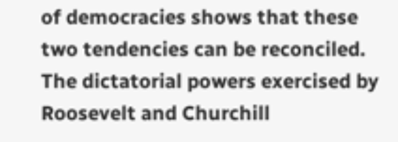of democracies shows that these two tendencies can be reconciled. The dictatorial powers exercised by Roosevelt and Churchill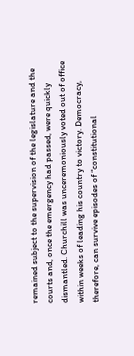remained subject to the supervision of the legislature and the courts and, once the emergency had passed, were quickly dismantled. Churchill was unceremoniously voted out of office within weeks of leading his country to victory. Democracy, therefore, can survive episodes of “constitutional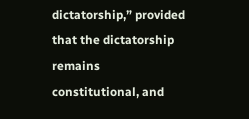dictatorship,” provided that the dictatorship remains constitutional, and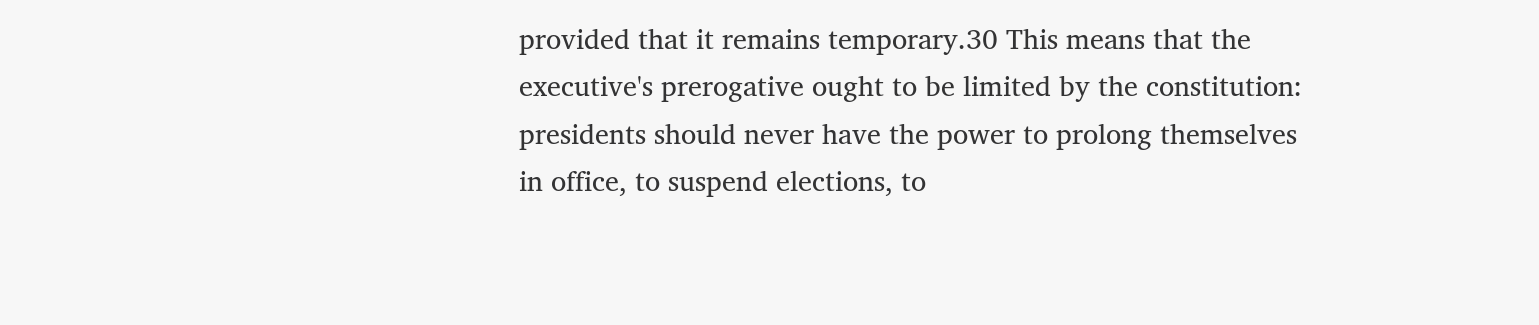provided that it remains temporary.30 This means that the executive's prerogative ought to be limited by the constitution: presidents should never have the power to prolong themselves in office, to suspend elections, to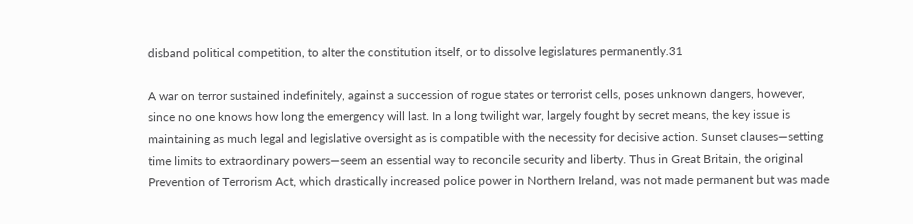disband political competition, to alter the constitution itself, or to dissolve legislatures permanently.31

A war on terror sustained indefinitely, against a succession of rogue states or terrorist cells, poses unknown dangers, however, since no one knows how long the emergency will last. In a long twilight war, largely fought by secret means, the key issue is maintaining as much legal and legislative oversight as is compatible with the necessity for decisive action. Sunset clauses—setting time limits to extraordinary powers—seem an essential way to reconcile security and liberty. Thus in Great Britain, the original Prevention of Terrorism Act, which drastically increased police power in Northern Ireland, was not made permanent but was made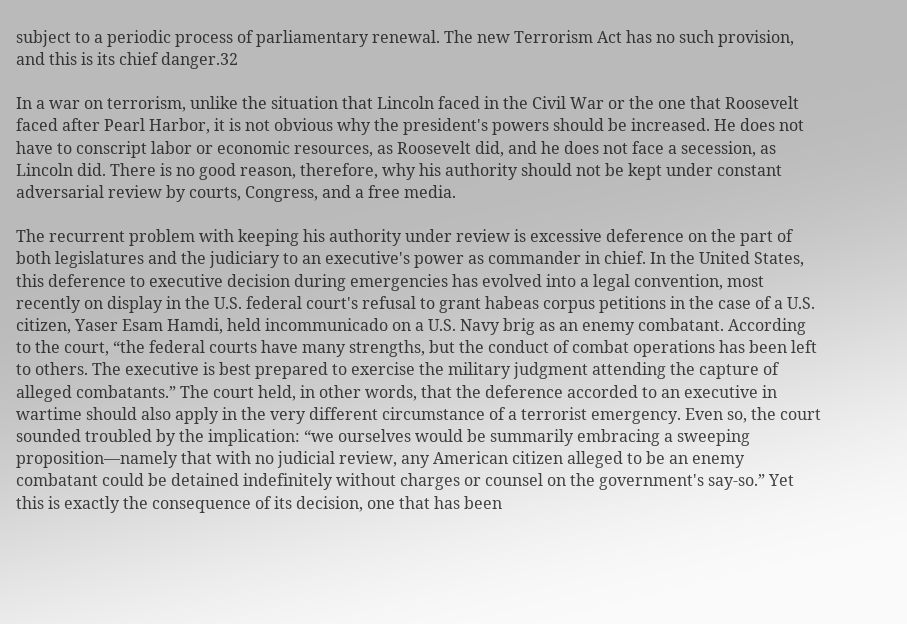subject to a periodic process of parliamentary renewal. The new Terrorism Act has no such provision, and this is its chief danger.32

In a war on terrorism, unlike the situation that Lincoln faced in the Civil War or the one that Roosevelt faced after Pearl Harbor, it is not obvious why the president's powers should be increased. He does not have to conscript labor or economic resources, as Roosevelt did, and he does not face a secession, as Lincoln did. There is no good reason, therefore, why his authority should not be kept under constant adversarial review by courts, Congress, and a free media.

The recurrent problem with keeping his authority under review is excessive deference on the part of both legislatures and the judiciary to an executive's power as commander in chief. In the United States, this deference to executive decision during emergencies has evolved into a legal convention, most recently on display in the U.S. federal court's refusal to grant habeas corpus petitions in the case of a U.S. citizen, Yaser Esam Hamdi, held incommunicado on a U.S. Navy brig as an enemy combatant. According to the court, “the federal courts have many strengths, but the conduct of combat operations has been left to others. The executive is best prepared to exercise the military judgment attending the capture of alleged combatants.” The court held, in other words, that the deference accorded to an executive in wartime should also apply in the very different circumstance of a terrorist emergency. Even so, the court sounded troubled by the implication: “we ourselves would be summarily embracing a sweeping proposition—namely that with no judicial review, any American citizen alleged to be an enemy combatant could be detained indefinitely without charges or counsel on the government's say-so.” Yet this is exactly the consequence of its decision, one that has been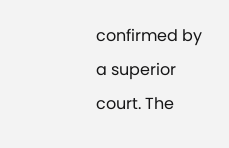confirmed by a superior court. The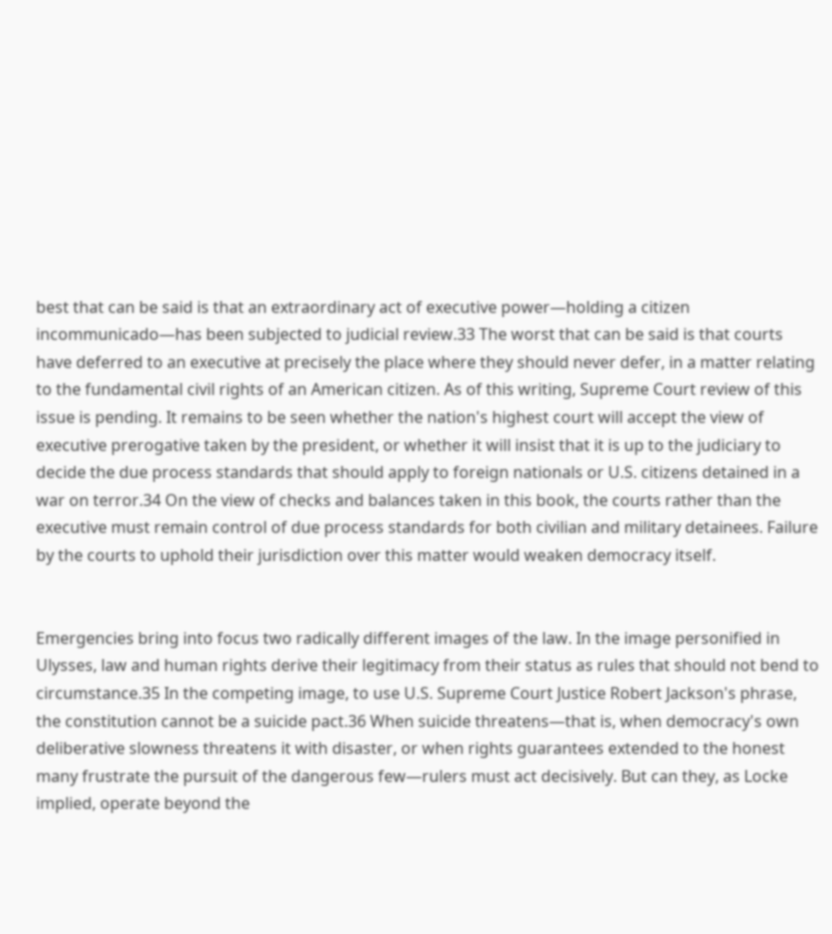best that can be said is that an extraordinary act of executive power—holding a citizen incommunicado—has been subjected to judicial review.33 The worst that can be said is that courts have deferred to an executive at precisely the place where they should never defer, in a matter relating to the fundamental civil rights of an American citizen. As of this writing, Supreme Court review of this issue is pending. It remains to be seen whether the nation's highest court will accept the view of executive prerogative taken by the president, or whether it will insist that it is up to the judiciary to decide the due process standards that should apply to foreign nationals or U.S. citizens detained in a war on terror.34 On the view of checks and balances taken in this book, the courts rather than the executive must remain control of due process standards for both civilian and military detainees. Failure by the courts to uphold their jurisdiction over this matter would weaken democracy itself.


Emergencies bring into focus two radically different images of the law. In the image personified in Ulysses, law and human rights derive their legitimacy from their status as rules that should not bend to circumstance.35 In the competing image, to use U.S. Supreme Court Justice Robert Jackson's phrase, the constitution cannot be a suicide pact.36 When suicide threatens—that is, when democracy's own deliberative slowness threatens it with disaster, or when rights guarantees extended to the honest many frustrate the pursuit of the dangerous few—rulers must act decisively. But can they, as Locke implied, operate beyond the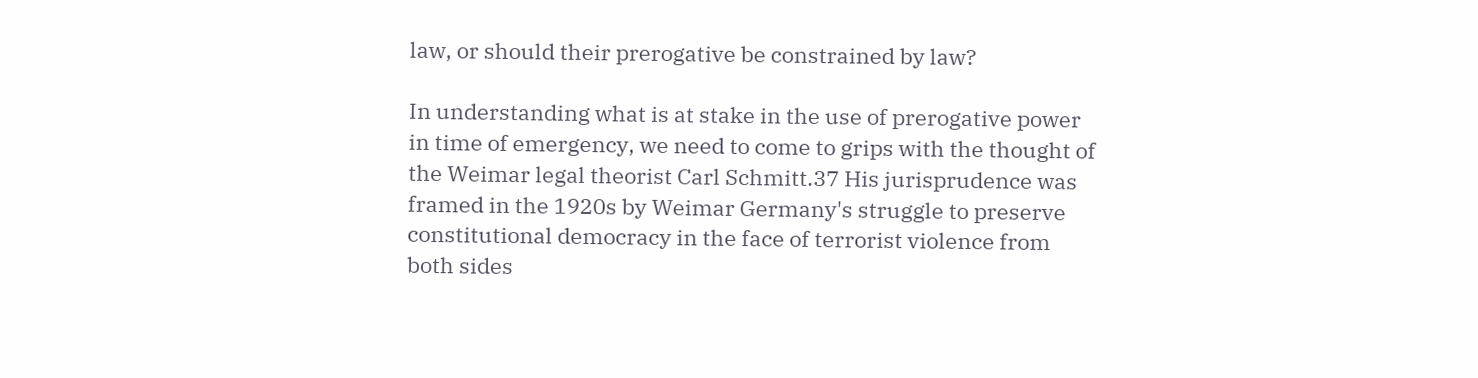law, or should their prerogative be constrained by law?

In understanding what is at stake in the use of prerogative power in time of emergency, we need to come to grips with the thought of the Weimar legal theorist Carl Schmitt.37 His jurisprudence was framed in the 1920s by Weimar Germany's struggle to preserve constitutional democracy in the face of terrorist violence from both sides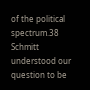of the political spectrum.38 Schmitt understood our question to be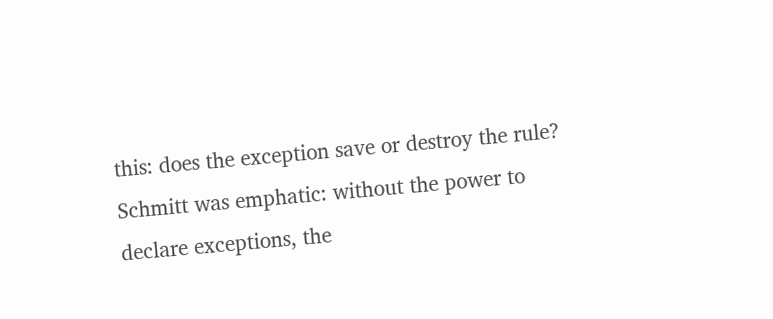this: does the exception save or destroy the rule? Schmitt was emphatic: without the power to declare exceptions, the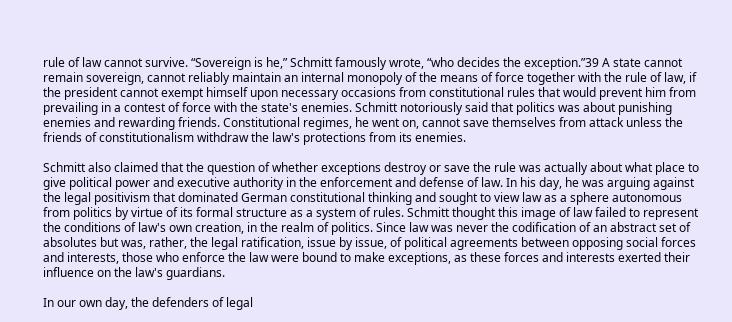rule of law cannot survive. “Sovereign is he,” Schmitt famously wrote, “who decides the exception.”39 A state cannot remain sovereign, cannot reliably maintain an internal monopoly of the means of force together with the rule of law, if the president cannot exempt himself upon necessary occasions from constitutional rules that would prevent him from prevailing in a contest of force with the state's enemies. Schmitt notoriously said that politics was about punishing enemies and rewarding friends. Constitutional regimes, he went on, cannot save themselves from attack unless the friends of constitutionalism withdraw the law's protections from its enemies.

Schmitt also claimed that the question of whether exceptions destroy or save the rule was actually about what place to give political power and executive authority in the enforcement and defense of law. In his day, he was arguing against the legal positivism that dominated German constitutional thinking and sought to view law as a sphere autonomous from politics by virtue of its formal structure as a system of rules. Schmitt thought this image of law failed to represent the conditions of law's own creation, in the realm of politics. Since law was never the codification of an abstract set of absolutes but was, rather, the legal ratification, issue by issue, of political agreements between opposing social forces and interests, those who enforce the law were bound to make exceptions, as these forces and interests exerted their influence on the law's guardians.

In our own day, the defenders of legal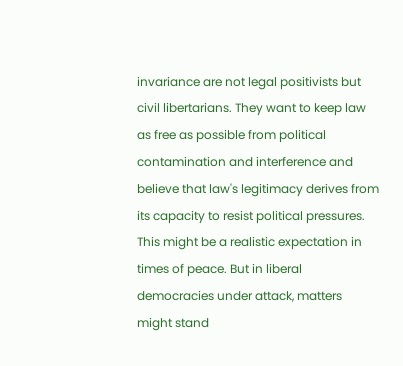invariance are not legal positivists but civil libertarians. They want to keep law as free as possible from political contamination and interference and believe that law's legitimacy derives from its capacity to resist political pressures. This might be a realistic expectation in times of peace. But in liberal democracies under attack, matters might stand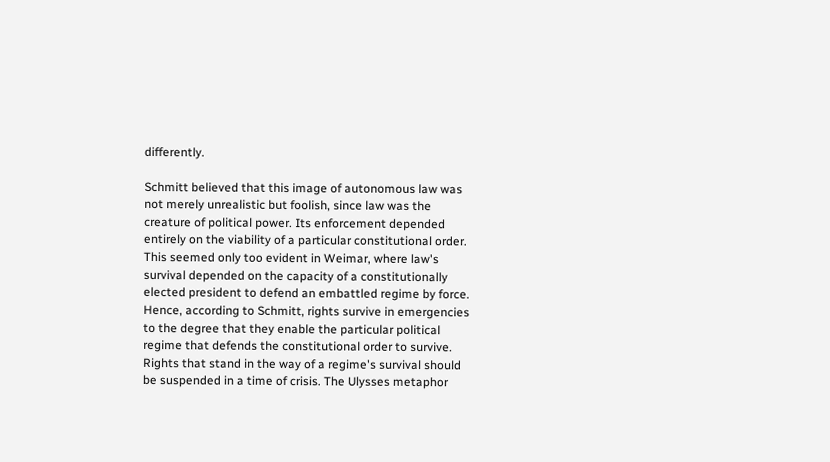differently.

Schmitt believed that this image of autonomous law was not merely unrealistic but foolish, since law was the creature of political power. Its enforcement depended entirely on the viability of a particular constitutional order. This seemed only too evident in Weimar, where law's survival depended on the capacity of a constitutionally elected president to defend an embattled regime by force. Hence, according to Schmitt, rights survive in emergencies to the degree that they enable the particular political regime that defends the constitutional order to survive. Rights that stand in the way of a regime's survival should be suspended in a time of crisis. The Ulysses metaphor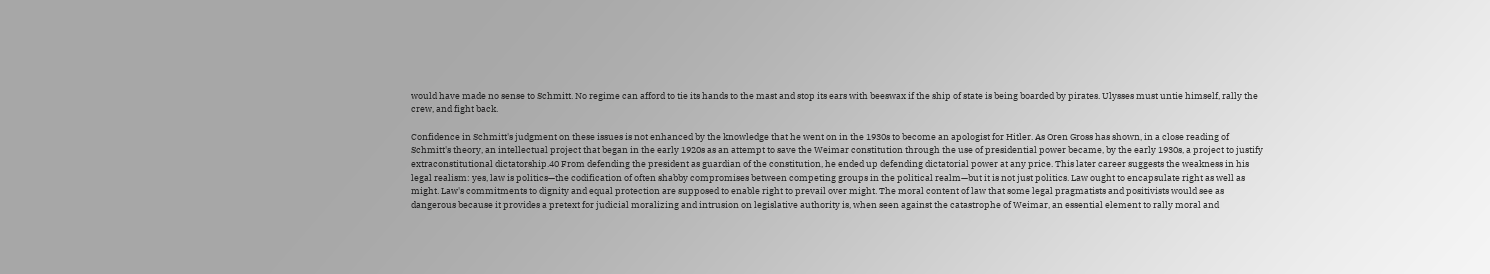would have made no sense to Schmitt. No regime can afford to tie its hands to the mast and stop its ears with beeswax if the ship of state is being boarded by pirates. Ulysses must untie himself, rally the crew, and fight back.

Confidence in Schmitt's judgment on these issues is not enhanced by the knowledge that he went on in the 1930s to become an apologist for Hitler. As Oren Gross has shown, in a close reading of Schmitt's theory, an intellectual project that began in the early 1920s as an attempt to save the Weimar constitution through the use of presidential power became, by the early 1930s, a project to justify extraconstitutional dictatorship.40 From defending the president as guardian of the constitution, he ended up defending dictatorial power at any price. This later career suggests the weakness in his legal realism: yes, law is politics—the codification of often shabby compromises between competing groups in the political realm—but it is not just politics. Law ought to encapsulate right as well as might. Law's commitments to dignity and equal protection are supposed to enable right to prevail over might. The moral content of law that some legal pragmatists and positivists would see as dangerous because it provides a pretext for judicial moralizing and intrusion on legislative authority is, when seen against the catastrophe of Weimar, an essential element to rally moral and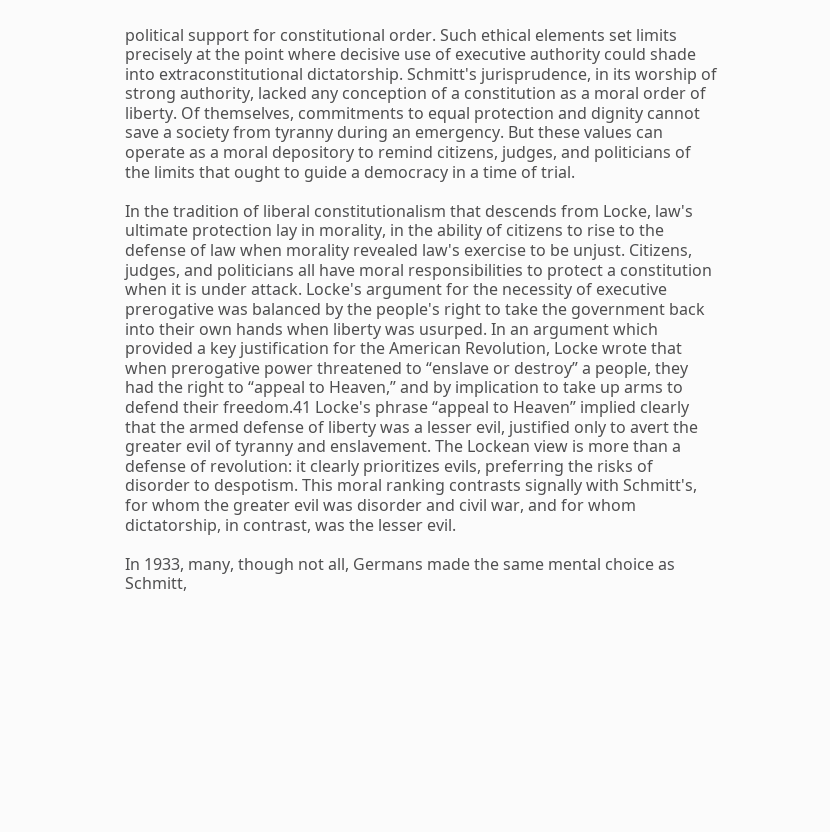political support for constitutional order. Such ethical elements set limits precisely at the point where decisive use of executive authority could shade into extraconstitutional dictatorship. Schmitt's jurisprudence, in its worship of strong authority, lacked any conception of a constitution as a moral order of liberty. Of themselves, commitments to equal protection and dignity cannot save a society from tyranny during an emergency. But these values can operate as a moral depository to remind citizens, judges, and politicians of the limits that ought to guide a democracy in a time of trial.

In the tradition of liberal constitutionalism that descends from Locke, law's ultimate protection lay in morality, in the ability of citizens to rise to the defense of law when morality revealed law's exercise to be unjust. Citizens, judges, and politicians all have moral responsibilities to protect a constitution when it is under attack. Locke's argument for the necessity of executive prerogative was balanced by the people's right to take the government back into their own hands when liberty was usurped. In an argument which provided a key justification for the American Revolution, Locke wrote that when prerogative power threatened to “enslave or destroy” a people, they had the right to “appeal to Heaven,” and by implication to take up arms to defend their freedom.41 Locke's phrase “appeal to Heaven” implied clearly that the armed defense of liberty was a lesser evil, justified only to avert the greater evil of tyranny and enslavement. The Lockean view is more than a defense of revolution: it clearly prioritizes evils, preferring the risks of disorder to despotism. This moral ranking contrasts signally with Schmitt's, for whom the greater evil was disorder and civil war, and for whom dictatorship, in contrast, was the lesser evil.

In 1933, many, though not all, Germans made the same mental choice as Schmitt,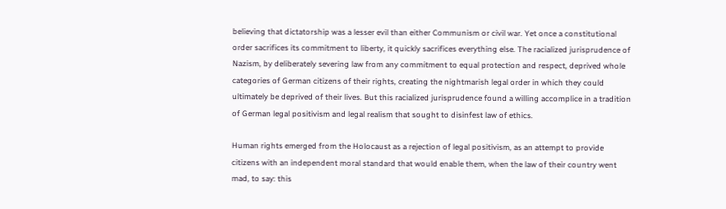believing that dictatorship was a lesser evil than either Communism or civil war. Yet once a constitutional order sacrifices its commitment to liberty, it quickly sacrifices everything else. The racialized jurisprudence of Nazism, by deliberately severing law from any commitment to equal protection and respect, deprived whole categories of German citizens of their rights, creating the nightmarish legal order in which they could ultimately be deprived of their lives. But this racialized jurisprudence found a willing accomplice in a tradition of German legal positivism and legal realism that sought to disinfest law of ethics.

Human rights emerged from the Holocaust as a rejection of legal positivism, as an attempt to provide citizens with an independent moral standard that would enable them, when the law of their country went mad, to say: this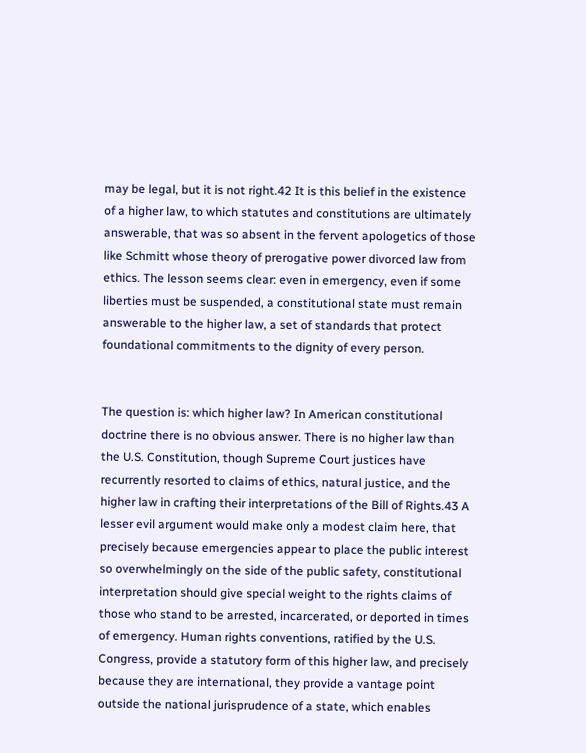may be legal, but it is not right.42 It is this belief in the existence of a higher law, to which statutes and constitutions are ultimately answerable, that was so absent in the fervent apologetics of those like Schmitt whose theory of prerogative power divorced law from ethics. The lesson seems clear: even in emergency, even if some liberties must be suspended, a constitutional state must remain answerable to the higher law, a set of standards that protect foundational commitments to the dignity of every person.


The question is: which higher law? In American constitutional doctrine there is no obvious answer. There is no higher law than the U.S. Constitution, though Supreme Court justices have recurrently resorted to claims of ethics, natural justice, and the higher law in crafting their interpretations of the Bill of Rights.43 A lesser evil argument would make only a modest claim here, that precisely because emergencies appear to place the public interest so overwhelmingly on the side of the public safety, constitutional interpretation should give special weight to the rights claims of those who stand to be arrested, incarcerated, or deported in times of emergency. Human rights conventions, ratified by the U.S. Congress, provide a statutory form of this higher law, and precisely because they are international, they provide a vantage point outside the national jurisprudence of a state, which enables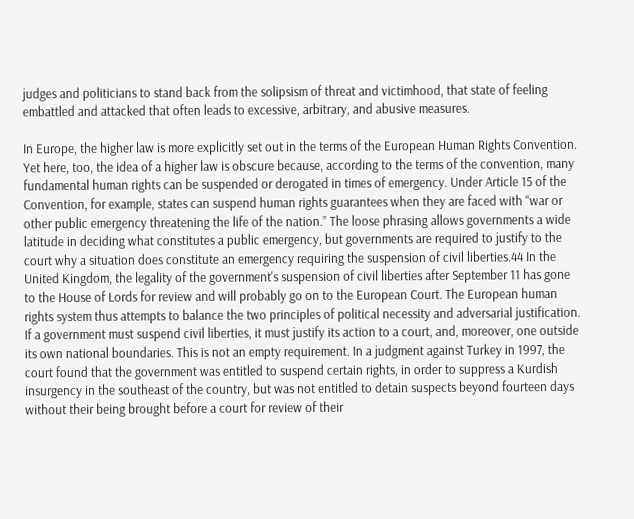judges and politicians to stand back from the solipsism of threat and victimhood, that state of feeling embattled and attacked that often leads to excessive, arbitrary, and abusive measures.

In Europe, the higher law is more explicitly set out in the terms of the European Human Rights Convention. Yet here, too, the idea of a higher law is obscure because, according to the terms of the convention, many fundamental human rights can be suspended or derogated in times of emergency. Under Article 15 of the Convention, for example, states can suspend human rights guarantees when they are faced with “war or other public emergency threatening the life of the nation.” The loose phrasing allows governments a wide latitude in deciding what constitutes a public emergency, but governments are required to justify to the court why a situation does constitute an emergency requiring the suspension of civil liberties.44 In the United Kingdom, the legality of the government's suspension of civil liberties after September 11 has gone to the House of Lords for review and will probably go on to the European Court. The European human rights system thus attempts to balance the two principles of political necessity and adversarial justification. If a government must suspend civil liberties, it must justify its action to a court, and, moreover, one outside its own national boundaries. This is not an empty requirement. In a judgment against Turkey in 1997, the court found that the government was entitled to suspend certain rights, in order to suppress a Kurdish insurgency in the southeast of the country, but was not entitled to detain suspects beyond fourteen days without their being brought before a court for review of their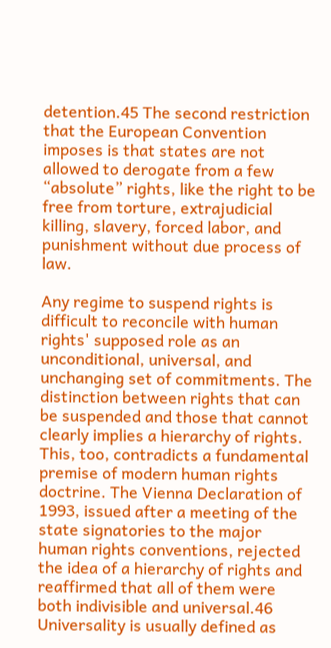detention.45 The second restriction that the European Convention imposes is that states are not allowed to derogate from a few “absolute” rights, like the right to be free from torture, extrajudicial killing, slavery, forced labor, and punishment without due process of law.

Any regime to suspend rights is difficult to reconcile with human rights' supposed role as an unconditional, universal, and unchanging set of commitments. The distinction between rights that can be suspended and those that cannot clearly implies a hierarchy of rights. This, too, contradicts a fundamental premise of modern human rights doctrine. The Vienna Declaration of 1993, issued after a meeting of the state signatories to the major human rights conventions, rejected the idea of a hierarchy of rights and reaffirmed that all of them were both indivisible and universal.46 Universality is usually defined as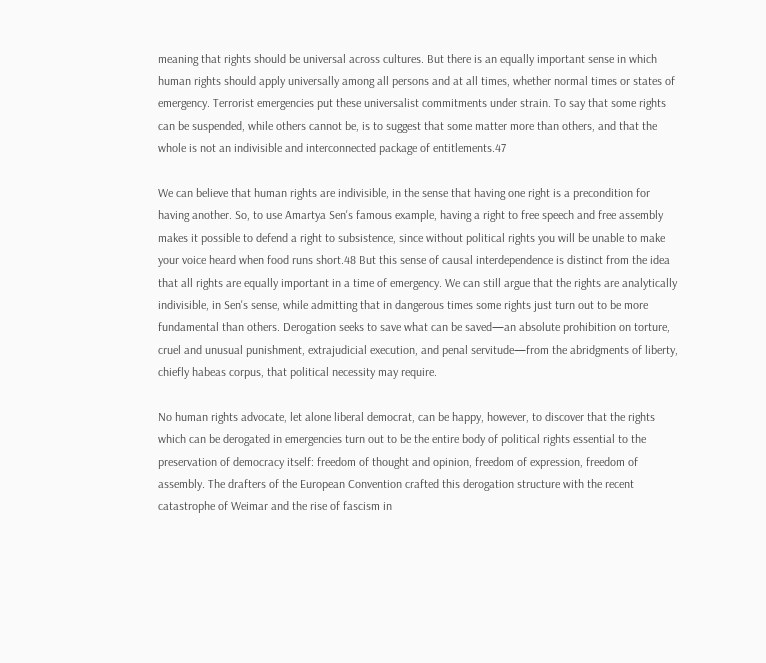meaning that rights should be universal across cultures. But there is an equally important sense in which human rights should apply universally among all persons and at all times, whether normal times or states of emergency. Terrorist emergencies put these universalist commitments under strain. To say that some rights can be suspended, while others cannot be, is to suggest that some matter more than others, and that the whole is not an indivisible and interconnected package of entitlements.47

We can believe that human rights are indivisible, in the sense that having one right is a precondition for having another. So, to use Amartya Sen's famous example, having a right to free speech and free assembly makes it possible to defend a right to subsistence, since without political rights you will be unable to make your voice heard when food runs short.48 But this sense of causal interdependence is distinct from the idea that all rights are equally important in a time of emergency. We can still argue that the rights are analytically indivisible, in Sen's sense, while admitting that in dangerous times some rights just turn out to be more fundamental than others. Derogation seeks to save what can be saved—an absolute prohibition on torture, cruel and unusual punishment, extrajudicial execution, and penal servitude—from the abridgments of liberty, chiefly habeas corpus, that political necessity may require.

No human rights advocate, let alone liberal democrat, can be happy, however, to discover that the rights which can be derogated in emergencies turn out to be the entire body of political rights essential to the preservation of democracy itself: freedom of thought and opinion, freedom of expression, freedom of assembly. The drafters of the European Convention crafted this derogation structure with the recent catastrophe of Weimar and the rise of fascism in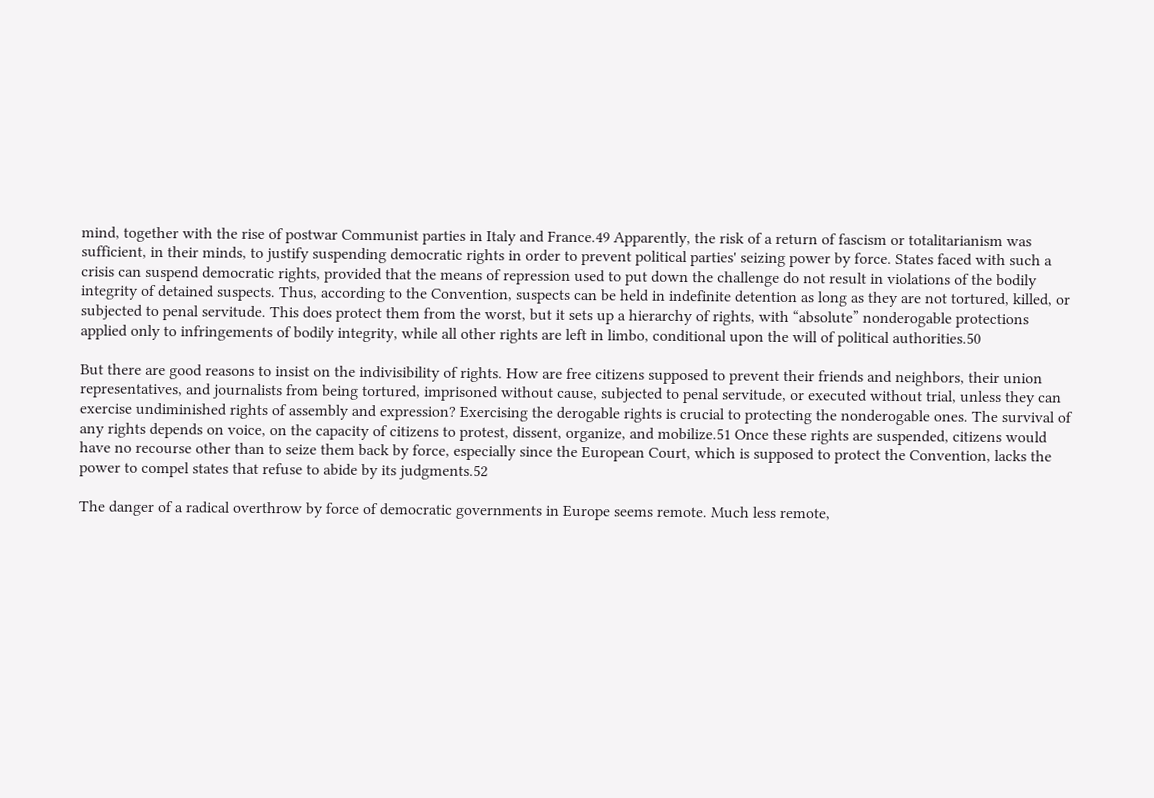mind, together with the rise of postwar Communist parties in Italy and France.49 Apparently, the risk of a return of fascism or totalitarianism was sufficient, in their minds, to justify suspending democratic rights in order to prevent political parties' seizing power by force. States faced with such a crisis can suspend democratic rights, provided that the means of repression used to put down the challenge do not result in violations of the bodily integrity of detained suspects. Thus, according to the Convention, suspects can be held in indefinite detention as long as they are not tortured, killed, or subjected to penal servitude. This does protect them from the worst, but it sets up a hierarchy of rights, with “absolute” nonderogable protections applied only to infringements of bodily integrity, while all other rights are left in limbo, conditional upon the will of political authorities.50

But there are good reasons to insist on the indivisibility of rights. How are free citizens supposed to prevent their friends and neighbors, their union representatives, and journalists from being tortured, imprisoned without cause, subjected to penal servitude, or executed without trial, unless they can exercise undiminished rights of assembly and expression? Exercising the derogable rights is crucial to protecting the nonderogable ones. The survival of any rights depends on voice, on the capacity of citizens to protest, dissent, organize, and mobilize.51 Once these rights are suspended, citizens would have no recourse other than to seize them back by force, especially since the European Court, which is supposed to protect the Convention, lacks the power to compel states that refuse to abide by its judgments.52

The danger of a radical overthrow by force of democratic governments in Europe seems remote. Much less remote,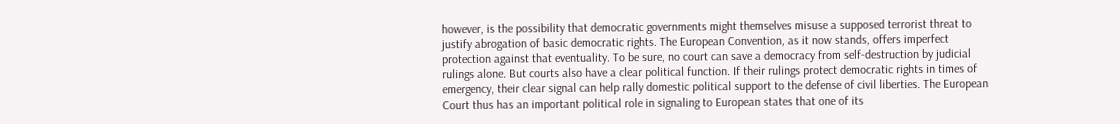however, is the possibility that democratic governments might themselves misuse a supposed terrorist threat to justify abrogation of basic democratic rights. The European Convention, as it now stands, offers imperfect protection against that eventuality. To be sure, no court can save a democracy from self-destruction by judicial rulings alone. But courts also have a clear political function. If their rulings protect democratic rights in times of emergency, their clear signal can help rally domestic political support to the defense of civil liberties. The European Court thus has an important political role in signaling to European states that one of its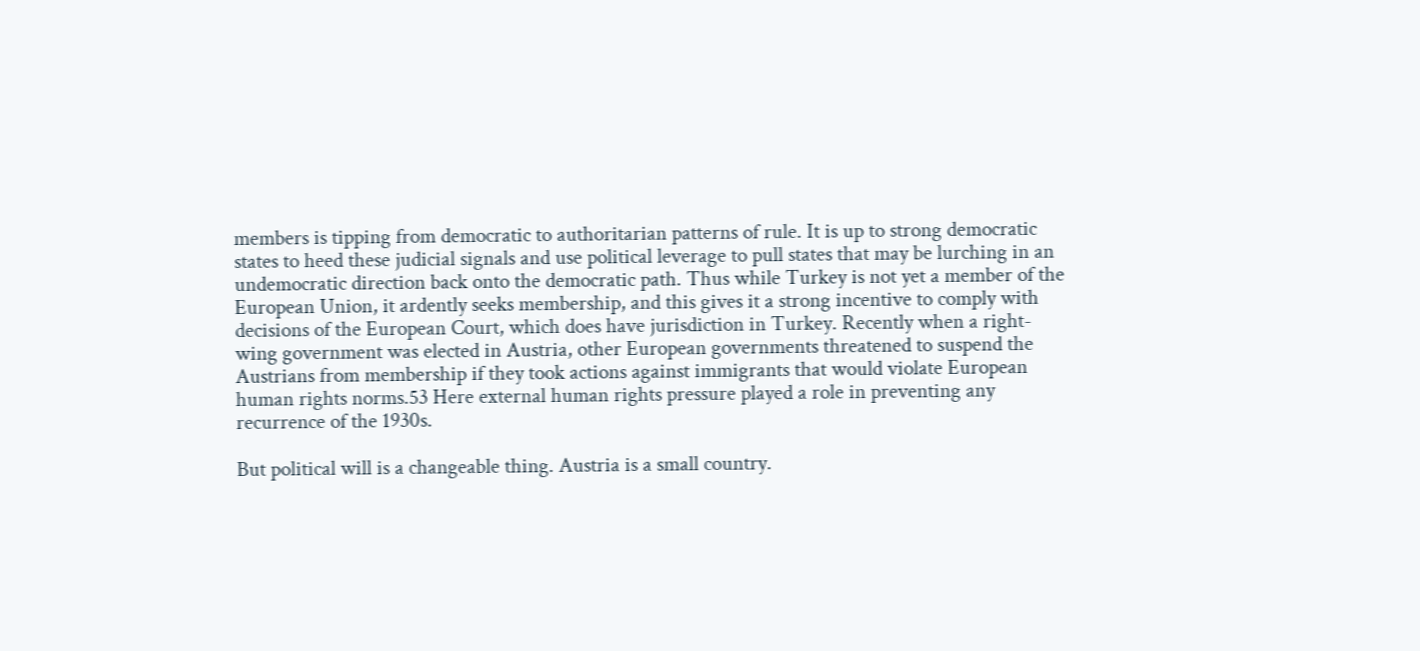members is tipping from democratic to authoritarian patterns of rule. It is up to strong democratic states to heed these judicial signals and use political leverage to pull states that may be lurching in an undemocratic direction back onto the democratic path. Thus while Turkey is not yet a member of the European Union, it ardently seeks membership, and this gives it a strong incentive to comply with decisions of the European Court, which does have jurisdiction in Turkey. Recently when a right-wing government was elected in Austria, other European governments threatened to suspend the Austrians from membership if they took actions against immigrants that would violate European human rights norms.53 Here external human rights pressure played a role in preventing any recurrence of the 1930s.

But political will is a changeable thing. Austria is a small country.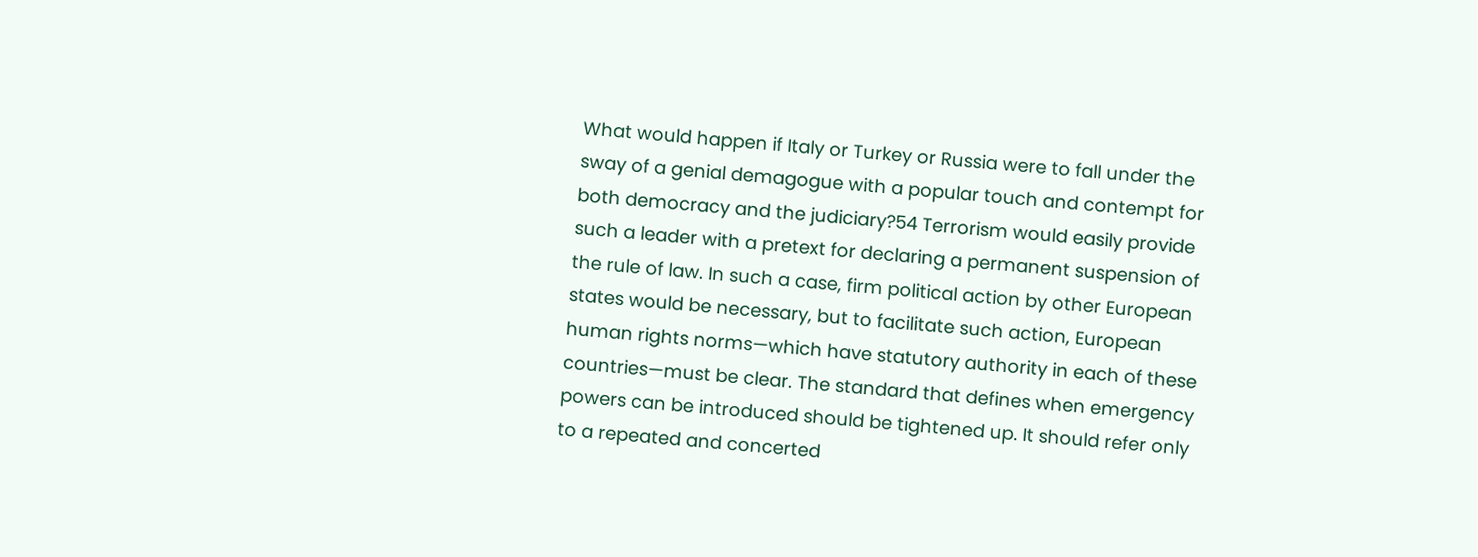What would happen if Italy or Turkey or Russia were to fall under the sway of a genial demagogue with a popular touch and contempt for both democracy and the judiciary?54 Terrorism would easily provide such a leader with a pretext for declaring a permanent suspension of the rule of law. In such a case, firm political action by other European states would be necessary, but to facilitate such action, European human rights norms—which have statutory authority in each of these countries—must be clear. The standard that defines when emergency powers can be introduced should be tightened up. It should refer only to a repeated and concerted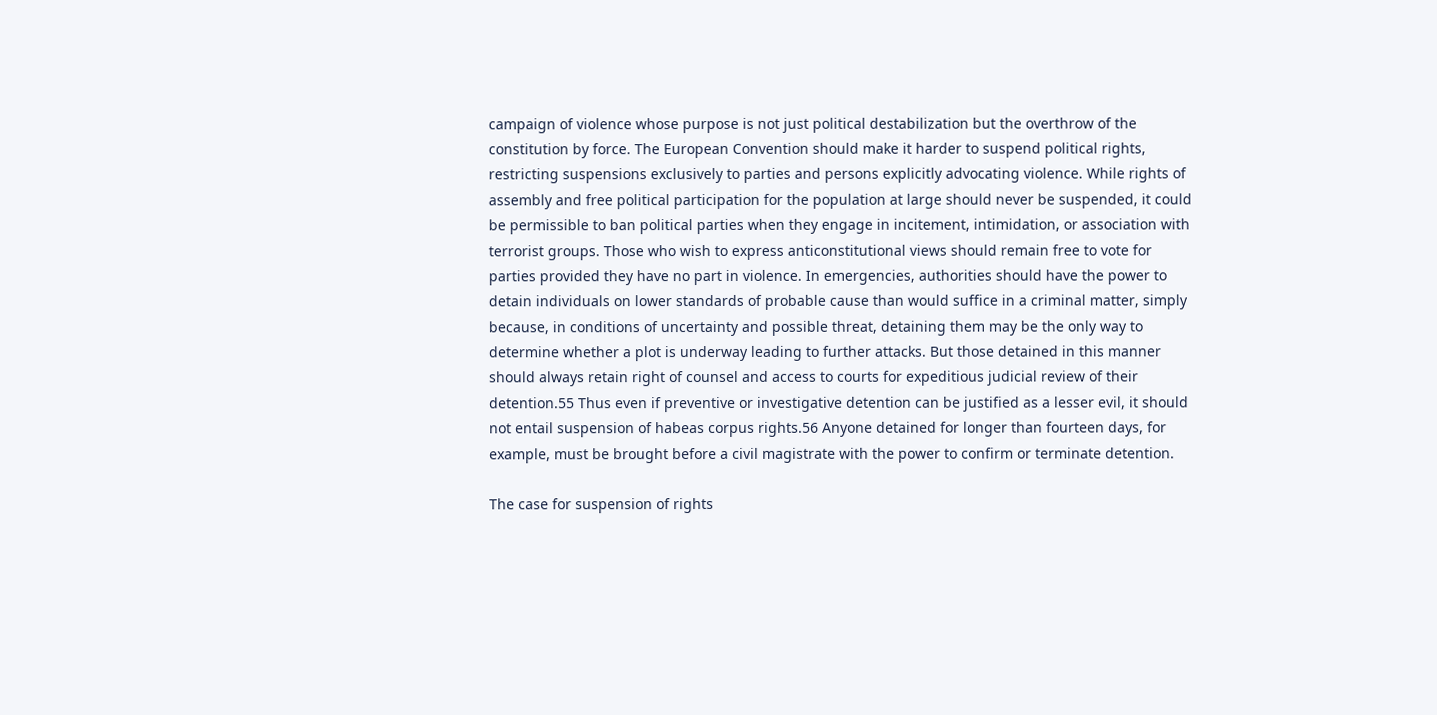campaign of violence whose purpose is not just political destabilization but the overthrow of the constitution by force. The European Convention should make it harder to suspend political rights, restricting suspensions exclusively to parties and persons explicitly advocating violence. While rights of assembly and free political participation for the population at large should never be suspended, it could be permissible to ban political parties when they engage in incitement, intimidation, or association with terrorist groups. Those who wish to express anticonstitutional views should remain free to vote for parties provided they have no part in violence. In emergencies, authorities should have the power to detain individuals on lower standards of probable cause than would suffice in a criminal matter, simply because, in conditions of uncertainty and possible threat, detaining them may be the only way to determine whether a plot is underway leading to further attacks. But those detained in this manner should always retain right of counsel and access to courts for expeditious judicial review of their detention.55 Thus even if preventive or investigative detention can be justified as a lesser evil, it should not entail suspension of habeas corpus rights.56 Anyone detained for longer than fourteen days, for example, must be brought before a civil magistrate with the power to confirm or terminate detention.

The case for suspension of rights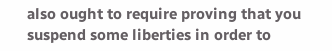also ought to require proving that you suspend some liberties in order to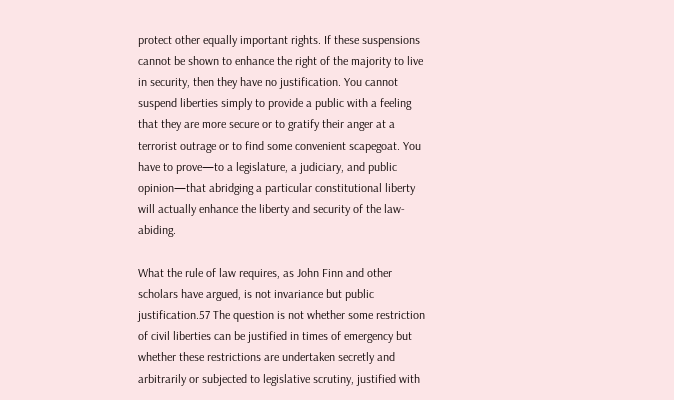protect other equally important rights. If these suspensions cannot be shown to enhance the right of the majority to live in security, then they have no justification. You cannot suspend liberties simply to provide a public with a feeling that they are more secure or to gratify their anger at a terrorist outrage or to find some convenient scapegoat. You have to prove—to a legislature, a judiciary, and public opinion—that abridging a particular constitutional liberty will actually enhance the liberty and security of the law-abiding.

What the rule of law requires, as John Finn and other scholars have argued, is not invariance but public justification.57 The question is not whether some restriction of civil liberties can be justified in times of emergency but whether these restrictions are undertaken secretly and arbitrarily or subjected to legislative scrutiny, justified with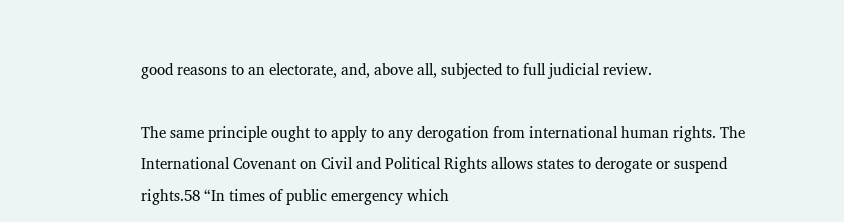good reasons to an electorate, and, above all, subjected to full judicial review.

The same principle ought to apply to any derogation from international human rights. The International Covenant on Civil and Political Rights allows states to derogate or suspend rights.58 “In times of public emergency which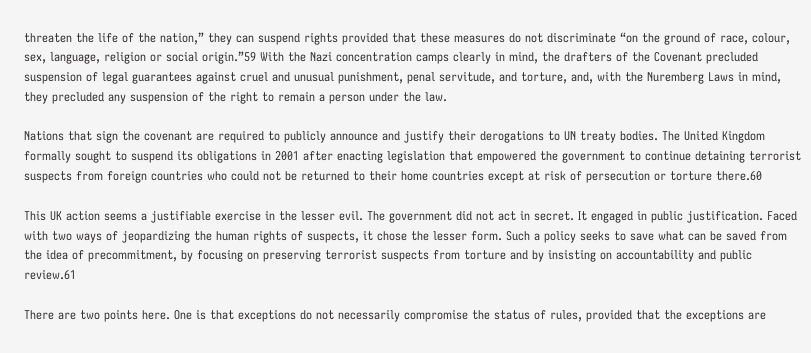threaten the life of the nation,” they can suspend rights provided that these measures do not discriminate “on the ground of race, colour, sex, language, religion or social origin.”59 With the Nazi concentration camps clearly in mind, the drafters of the Covenant precluded suspension of legal guarantees against cruel and unusual punishment, penal servitude, and torture, and, with the Nuremberg Laws in mind, they precluded any suspension of the right to remain a person under the law.

Nations that sign the covenant are required to publicly announce and justify their derogations to UN treaty bodies. The United Kingdom formally sought to suspend its obligations in 2001 after enacting legislation that empowered the government to continue detaining terrorist suspects from foreign countries who could not be returned to their home countries except at risk of persecution or torture there.60

This UK action seems a justifiable exercise in the lesser evil. The government did not act in secret. It engaged in public justification. Faced with two ways of jeopardizing the human rights of suspects, it chose the lesser form. Such a policy seeks to save what can be saved from the idea of precommitment, by focusing on preserving terrorist suspects from torture and by insisting on accountability and public review.61

There are two points here. One is that exceptions do not necessarily compromise the status of rules, provided that the exceptions are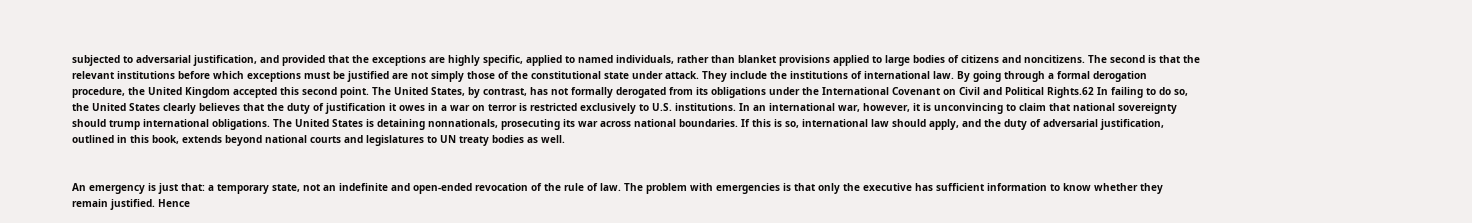subjected to adversarial justification, and provided that the exceptions are highly specific, applied to named individuals, rather than blanket provisions applied to large bodies of citizens and noncitizens. The second is that the relevant institutions before which exceptions must be justified are not simply those of the constitutional state under attack. They include the institutions of international law. By going through a formal derogation procedure, the United Kingdom accepted this second point. The United States, by contrast, has not formally derogated from its obligations under the International Covenant on Civil and Political Rights.62 In failing to do so, the United States clearly believes that the duty of justification it owes in a war on terror is restricted exclusively to U.S. institutions. In an international war, however, it is unconvincing to claim that national sovereignty should trump international obligations. The United States is detaining nonnationals, prosecuting its war across national boundaries. If this is so, international law should apply, and the duty of adversarial justification, outlined in this book, extends beyond national courts and legislatures to UN treaty bodies as well.


An emergency is just that: a temporary state, not an indefinite and open-ended revocation of the rule of law. The problem with emergencies is that only the executive has sufficient information to know whether they remain justified. Hence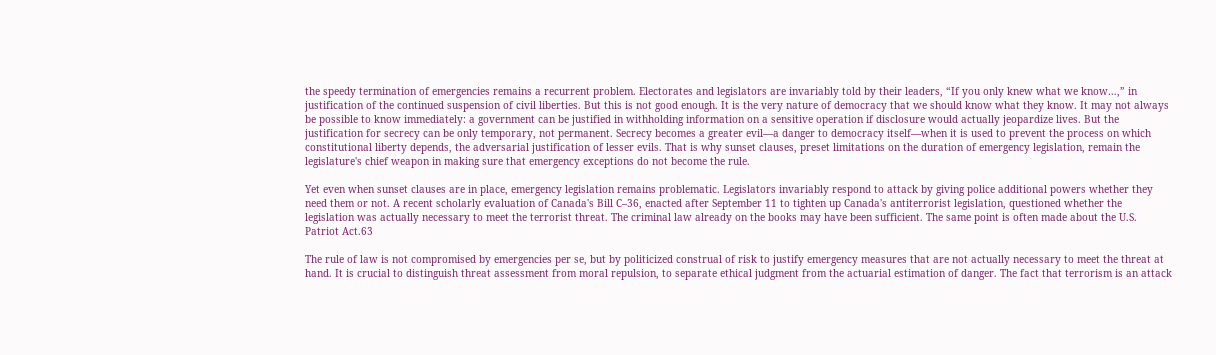the speedy termination of emergencies remains a recurrent problem. Electorates and legislators are invariably told by their leaders, “If you only knew what we know…,” in justification of the continued suspension of civil liberties. But this is not good enough. It is the very nature of democracy that we should know what they know. It may not always be possible to know immediately: a government can be justified in withholding information on a sensitive operation if disclosure would actually jeopardize lives. But the justification for secrecy can be only temporary, not permanent. Secrecy becomes a greater evil—a danger to democracy itself—when it is used to prevent the process on which constitutional liberty depends, the adversarial justification of lesser evils. That is why sunset clauses, preset limitations on the duration of emergency legislation, remain the legislature's chief weapon in making sure that emergency exceptions do not become the rule.

Yet even when sunset clauses are in place, emergency legislation remains problematic. Legislators invariably respond to attack by giving police additional powers whether they need them or not. A recent scholarly evaluation of Canada's Bill C–36, enacted after September 11 to tighten up Canada's antiterrorist legislation, questioned whether the legislation was actually necessary to meet the terrorist threat. The criminal law already on the books may have been sufficient. The same point is often made about the U.S. Patriot Act.63

The rule of law is not compromised by emergencies per se, but by politicized construal of risk to justify emergency measures that are not actually necessary to meet the threat at hand. It is crucial to distinguish threat assessment from moral repulsion, to separate ethical judgment from the actuarial estimation of danger. The fact that terrorism is an attack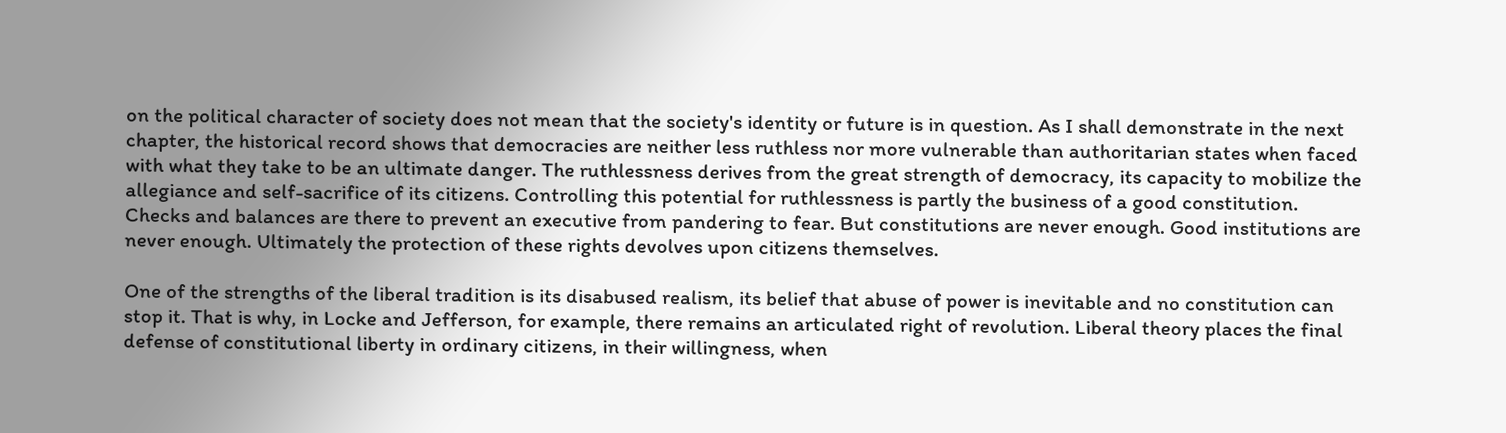on the political character of society does not mean that the society's identity or future is in question. As I shall demonstrate in the next chapter, the historical record shows that democracies are neither less ruthless nor more vulnerable than authoritarian states when faced with what they take to be an ultimate danger. The ruthlessness derives from the great strength of democracy, its capacity to mobilize the allegiance and self-sacrifice of its citizens. Controlling this potential for ruthlessness is partly the business of a good constitution. Checks and balances are there to prevent an executive from pandering to fear. But constitutions are never enough. Good institutions are never enough. Ultimately the protection of these rights devolves upon citizens themselves.

One of the strengths of the liberal tradition is its disabused realism, its belief that abuse of power is inevitable and no constitution can stop it. That is why, in Locke and Jefferson, for example, there remains an articulated right of revolution. Liberal theory places the final defense of constitutional liberty in ordinary citizens, in their willingness, when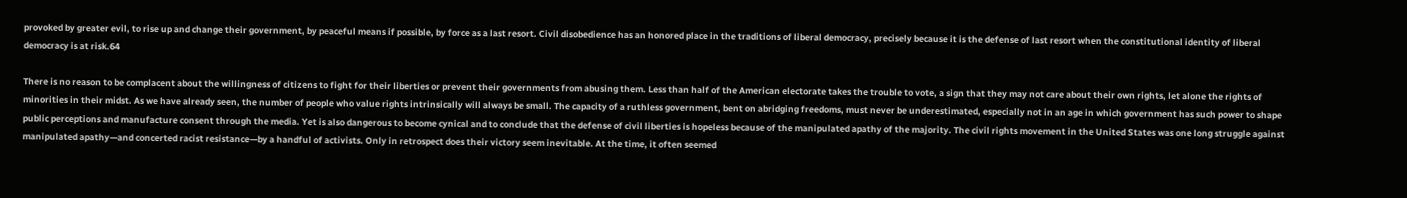provoked by greater evil, to rise up and change their government, by peaceful means if possible, by force as a last resort. Civil disobedience has an honored place in the traditions of liberal democracy, precisely because it is the defense of last resort when the constitutional identity of liberal democracy is at risk.64

There is no reason to be complacent about the willingness of citizens to fight for their liberties or prevent their governments from abusing them. Less than half of the American electorate takes the trouble to vote, a sign that they may not care about their own rights, let alone the rights of minorities in their midst. As we have already seen, the number of people who value rights intrinsically will always be small. The capacity of a ruthless government, bent on abridging freedoms, must never be underestimated, especially not in an age in which government has such power to shape public perceptions and manufacture consent through the media. Yet is also dangerous to become cynical and to conclude that the defense of civil liberties is hopeless because of the manipulated apathy of the majority. The civil rights movement in the United States was one long struggle against manipulated apathy—and concerted racist resistance—by a handful of activists. Only in retrospect does their victory seem inevitable. At the time, it often seemed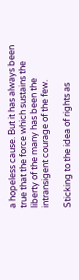a hopeless cause. But it has always been true that the force which sustains the liberty of the many has been the intransigent courage of the few.

Sticking to the idea of rights as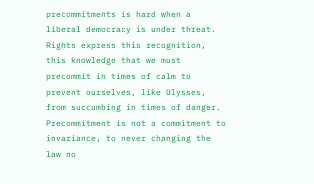precommitments is hard when a liberal democracy is under threat. Rights express this recognition, this knowledge that we must precommit in times of calm to prevent ourselves, like Ulysses, from succumbing in times of danger. Precommitment is not a commitment to invariance, to never changing the law no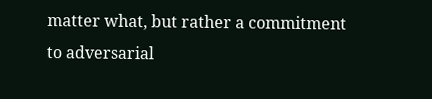matter what, but rather a commitment to adversarial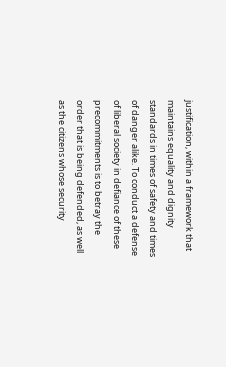justification, within a framework that maintains equality and dignity standards in times of safety and times of danger alike. To conduct a defense of liberal society in defiance of these precommitments is to betray the order that is being defended, as well as the citizens whose security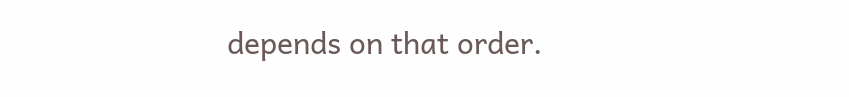depends on that order.